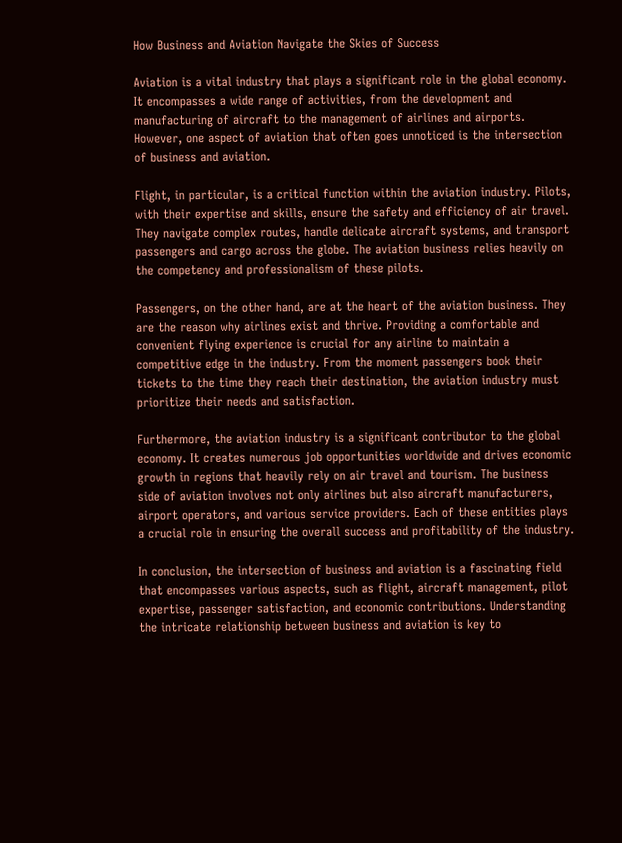How Business and Aviation Navigate the Skies of Success

Aviation is a vital industry that plays a significant role in the global economy. It encompasses a wide range of activities, from the development and manufacturing of aircraft to the management of airlines and airports. However, one aspect of aviation that often goes unnoticed is the intersection of business and aviation.

Flight, in particular, is a critical function within the aviation industry. Pilots, with their expertise and skills, ensure the safety and efficiency of air travel. They navigate complex routes, handle delicate aircraft systems, and transport passengers and cargo across the globe. The aviation business relies heavily on the competency and professionalism of these pilots.

Passengers, on the other hand, are at the heart of the aviation business. They are the reason why airlines exist and thrive. Providing a comfortable and convenient flying experience is crucial for any airline to maintain a competitive edge in the industry. From the moment passengers book their tickets to the time they reach their destination, the aviation industry must prioritize their needs and satisfaction.

Furthermore, the aviation industry is a significant contributor to the global economy. It creates numerous job opportunities worldwide and drives economic growth in regions that heavily rely on air travel and tourism. The business side of aviation involves not only airlines but also aircraft manufacturers, airport operators, and various service providers. Each of these entities plays a crucial role in ensuring the overall success and profitability of the industry.

In conclusion, the intersection of business and aviation is a fascinating field that encompasses various aspects, such as flight, aircraft management, pilot expertise, passenger satisfaction, and economic contributions. Understanding the intricate relationship between business and aviation is key to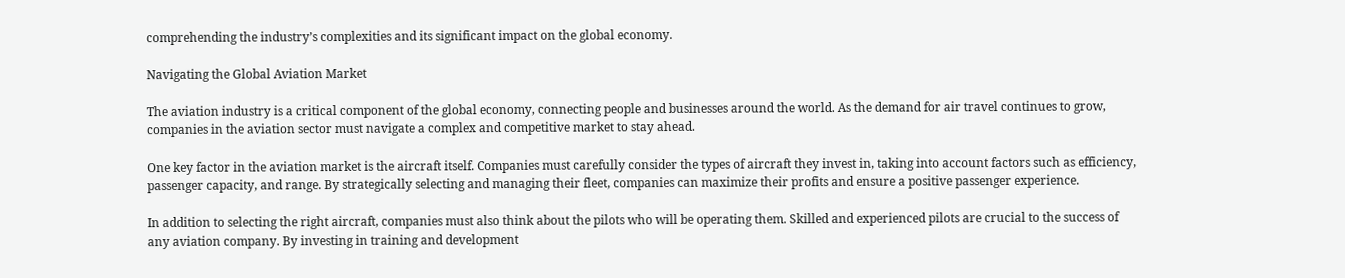comprehending the industry’s complexities and its significant impact on the global economy.

Navigating the Global Aviation Market

The aviation industry is a critical component of the global economy, connecting people and businesses around the world. As the demand for air travel continues to grow, companies in the aviation sector must navigate a complex and competitive market to stay ahead.

One key factor in the aviation market is the aircraft itself. Companies must carefully consider the types of aircraft they invest in, taking into account factors such as efficiency, passenger capacity, and range. By strategically selecting and managing their fleet, companies can maximize their profits and ensure a positive passenger experience.

In addition to selecting the right aircraft, companies must also think about the pilots who will be operating them. Skilled and experienced pilots are crucial to the success of any aviation company. By investing in training and development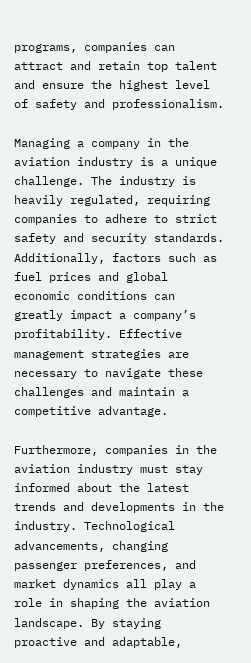programs, companies can attract and retain top talent and ensure the highest level of safety and professionalism.

Managing a company in the aviation industry is a unique challenge. The industry is heavily regulated, requiring companies to adhere to strict safety and security standards. Additionally, factors such as fuel prices and global economic conditions can greatly impact a company’s profitability. Effective management strategies are necessary to navigate these challenges and maintain a competitive advantage.

Furthermore, companies in the aviation industry must stay informed about the latest trends and developments in the industry. Technological advancements, changing passenger preferences, and market dynamics all play a role in shaping the aviation landscape. By staying proactive and adaptable,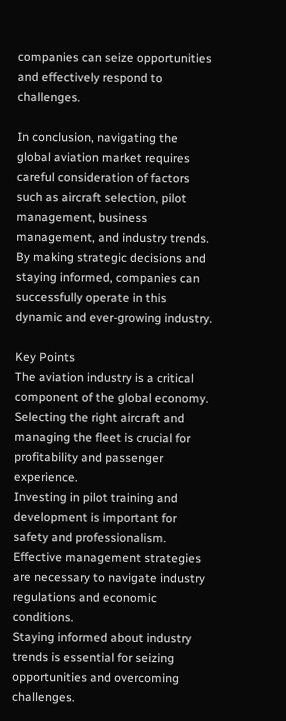companies can seize opportunities and effectively respond to challenges.

In conclusion, navigating the global aviation market requires careful consideration of factors such as aircraft selection, pilot management, business management, and industry trends. By making strategic decisions and staying informed, companies can successfully operate in this dynamic and ever-growing industry.

Key Points
The aviation industry is a critical component of the global economy.
Selecting the right aircraft and managing the fleet is crucial for profitability and passenger experience.
Investing in pilot training and development is important for safety and professionalism.
Effective management strategies are necessary to navigate industry regulations and economic conditions.
Staying informed about industry trends is essential for seizing opportunities and overcoming challenges.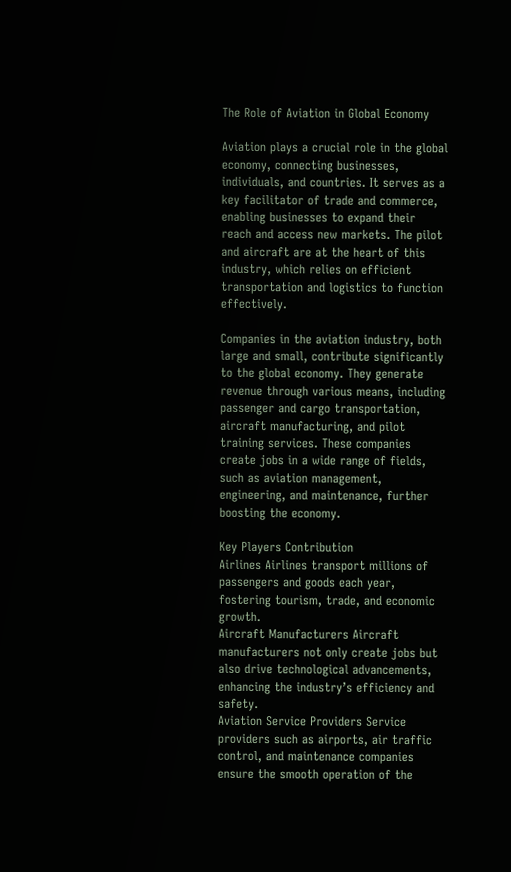The Role of Aviation in Global Economy

Aviation plays a crucial role in the global economy, connecting businesses, individuals, and countries. It serves as a key facilitator of trade and commerce, enabling businesses to expand their reach and access new markets. The pilot and aircraft are at the heart of this industry, which relies on efficient transportation and logistics to function effectively.

Companies in the aviation industry, both large and small, contribute significantly to the global economy. They generate revenue through various means, including passenger and cargo transportation, aircraft manufacturing, and pilot training services. These companies create jobs in a wide range of fields, such as aviation management, engineering, and maintenance, further boosting the economy.

Key Players Contribution
Airlines Airlines transport millions of passengers and goods each year, fostering tourism, trade, and economic growth.
Aircraft Manufacturers Aircraft manufacturers not only create jobs but also drive technological advancements, enhancing the industry’s efficiency and safety.
Aviation Service Providers Service providers such as airports, air traffic control, and maintenance companies ensure the smooth operation of the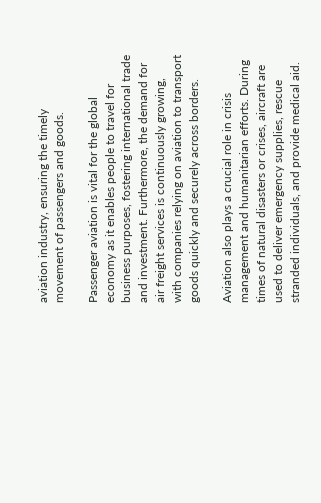aviation industry, ensuring the timely movement of passengers and goods.

Passenger aviation is vital for the global economy as it enables people to travel for business purposes, fostering international trade and investment. Furthermore, the demand for air freight services is continuously growing, with companies relying on aviation to transport goods quickly and securely across borders.

Aviation also plays a crucial role in crisis management and humanitarian efforts. During times of natural disasters or crises, aircraft are used to deliver emergency supplies, rescue stranded individuals, and provide medical aid.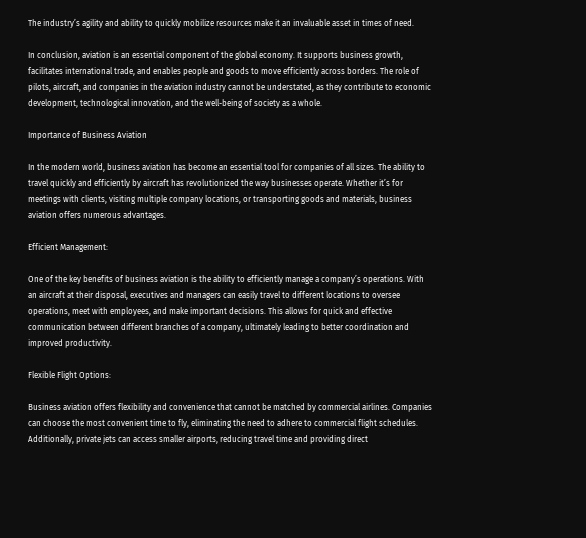The industry’s agility and ability to quickly mobilize resources make it an invaluable asset in times of need.

In conclusion, aviation is an essential component of the global economy. It supports business growth, facilitates international trade, and enables people and goods to move efficiently across borders. The role of pilots, aircraft, and companies in the aviation industry cannot be understated, as they contribute to economic development, technological innovation, and the well-being of society as a whole.

Importance of Business Aviation

In the modern world, business aviation has become an essential tool for companies of all sizes. The ability to travel quickly and efficiently by aircraft has revolutionized the way businesses operate. Whether it’s for meetings with clients, visiting multiple company locations, or transporting goods and materials, business aviation offers numerous advantages.

Efficient Management:

One of the key benefits of business aviation is the ability to efficiently manage a company’s operations. With an aircraft at their disposal, executives and managers can easily travel to different locations to oversee operations, meet with employees, and make important decisions. This allows for quick and effective communication between different branches of a company, ultimately leading to better coordination and improved productivity.

Flexible Flight Options:

Business aviation offers flexibility and convenience that cannot be matched by commercial airlines. Companies can choose the most convenient time to fly, eliminating the need to adhere to commercial flight schedules. Additionally, private jets can access smaller airports, reducing travel time and providing direct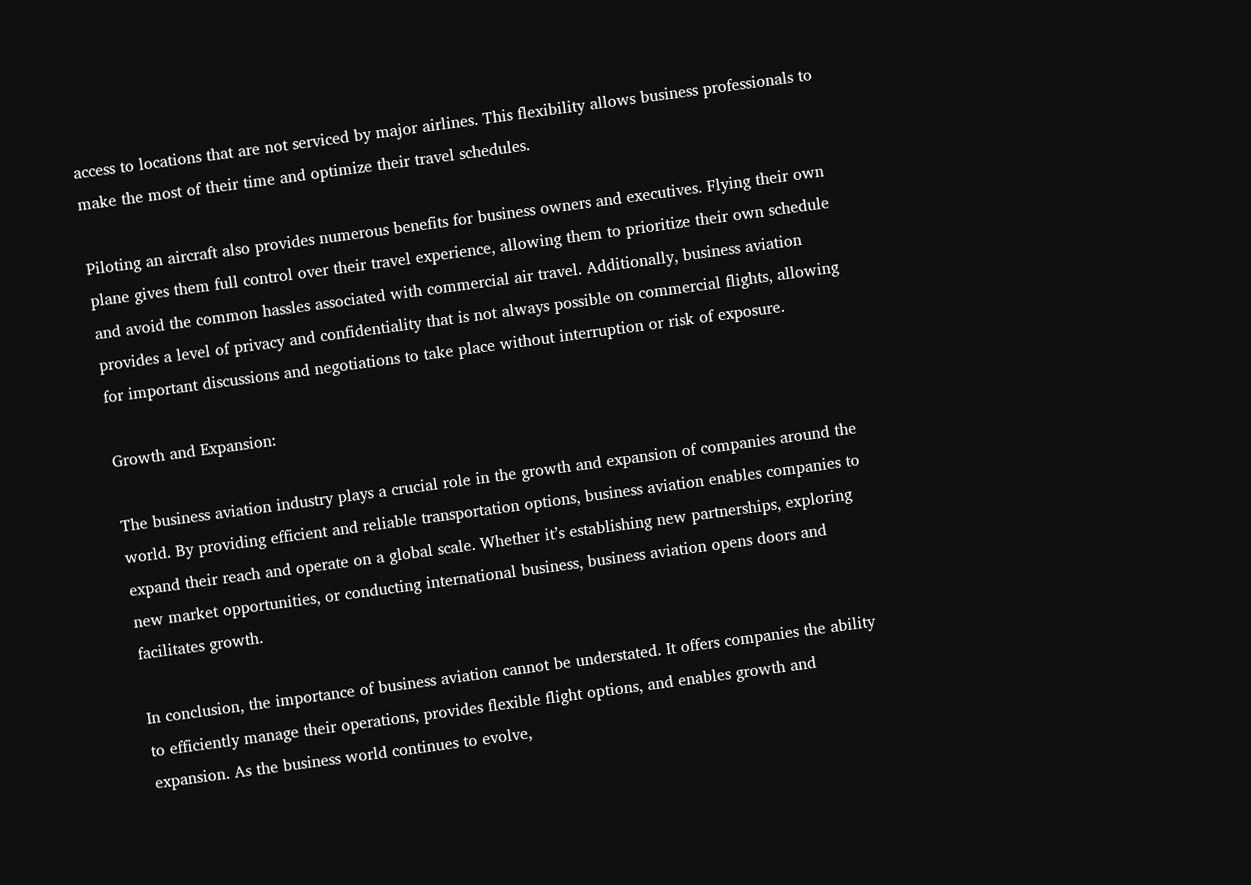access to locations that are not serviced by major airlines. This flexibility allows business professionals to make the most of their time and optimize their travel schedules.

Piloting an aircraft also provides numerous benefits for business owners and executives. Flying their own plane gives them full control over their travel experience, allowing them to prioritize their own schedule and avoid the common hassles associated with commercial air travel. Additionally, business aviation provides a level of privacy and confidentiality that is not always possible on commercial flights, allowing for important discussions and negotiations to take place without interruption or risk of exposure.

Growth and Expansion:

The business aviation industry plays a crucial role in the growth and expansion of companies around the world. By providing efficient and reliable transportation options, business aviation enables companies to expand their reach and operate on a global scale. Whether it’s establishing new partnerships, exploring new market opportunities, or conducting international business, business aviation opens doors and facilitates growth.

In conclusion, the importance of business aviation cannot be understated. It offers companies the ability to efficiently manage their operations, provides flexible flight options, and enables growth and expansion. As the business world continues to evolve,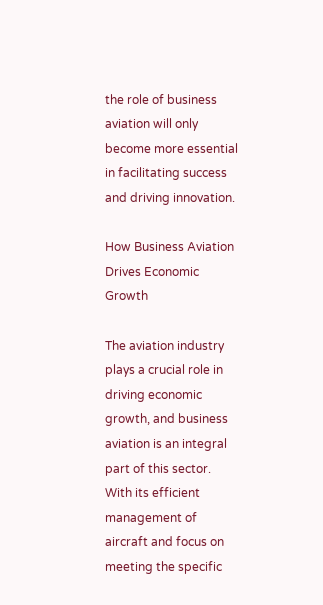the role of business aviation will only become more essential in facilitating success and driving innovation.

How Business Aviation Drives Economic Growth

The aviation industry plays a crucial role in driving economic growth, and business aviation is an integral part of this sector. With its efficient management of aircraft and focus on meeting the specific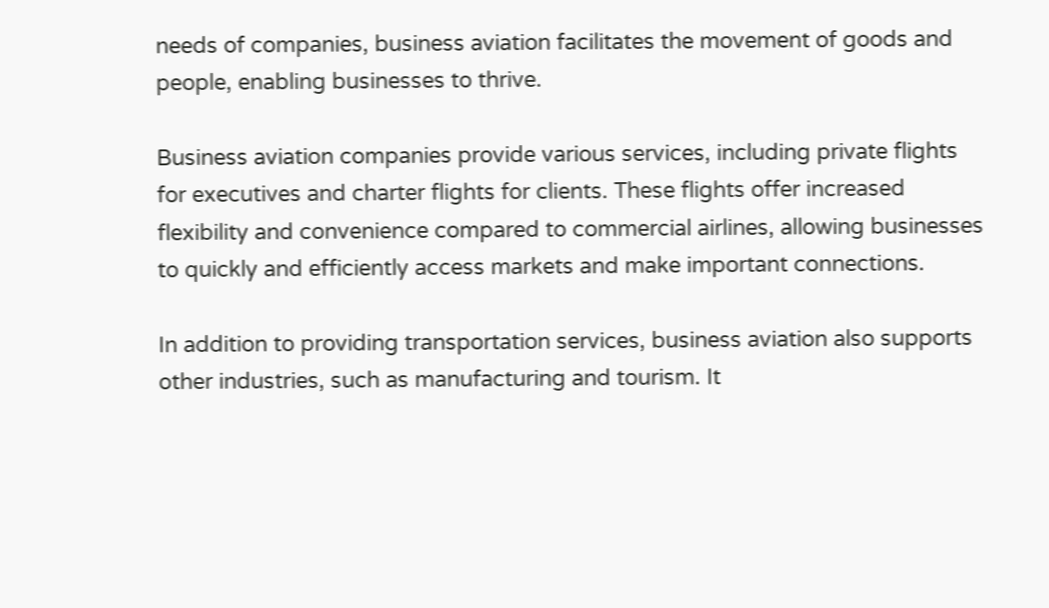needs of companies, business aviation facilitates the movement of goods and people, enabling businesses to thrive.

Business aviation companies provide various services, including private flights for executives and charter flights for clients. These flights offer increased flexibility and convenience compared to commercial airlines, allowing businesses to quickly and efficiently access markets and make important connections.

In addition to providing transportation services, business aviation also supports other industries, such as manufacturing and tourism. It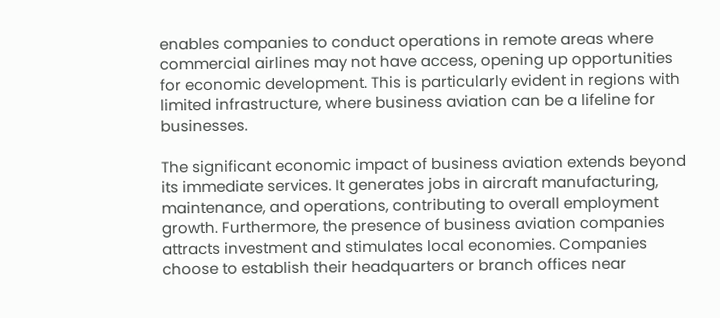enables companies to conduct operations in remote areas where commercial airlines may not have access, opening up opportunities for economic development. This is particularly evident in regions with limited infrastructure, where business aviation can be a lifeline for businesses.

The significant economic impact of business aviation extends beyond its immediate services. It generates jobs in aircraft manufacturing, maintenance, and operations, contributing to overall employment growth. Furthermore, the presence of business aviation companies attracts investment and stimulates local economies. Companies choose to establish their headquarters or branch offices near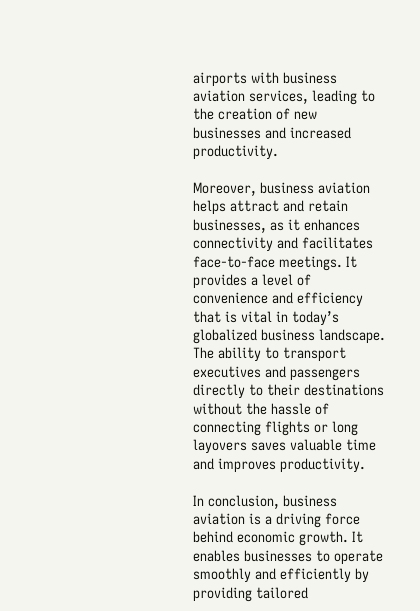airports with business aviation services, leading to the creation of new businesses and increased productivity.

Moreover, business aviation helps attract and retain businesses, as it enhances connectivity and facilitates face-to-face meetings. It provides a level of convenience and efficiency that is vital in today’s globalized business landscape. The ability to transport executives and passengers directly to their destinations without the hassle of connecting flights or long layovers saves valuable time and improves productivity.

In conclusion, business aviation is a driving force behind economic growth. It enables businesses to operate smoothly and efficiently by providing tailored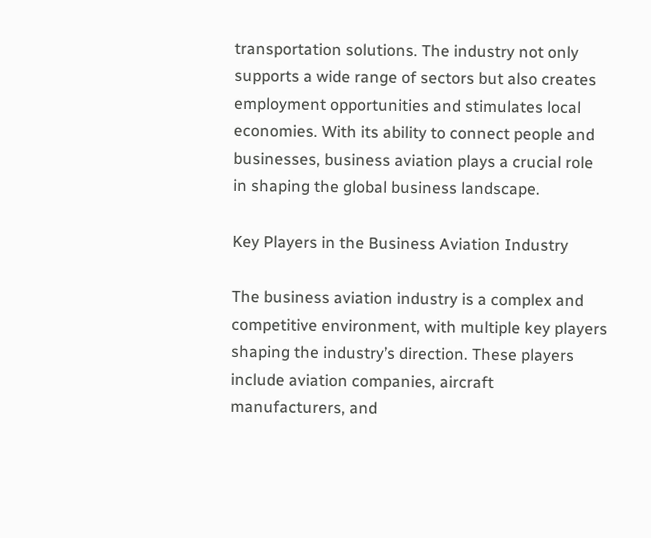transportation solutions. The industry not only supports a wide range of sectors but also creates employment opportunities and stimulates local economies. With its ability to connect people and businesses, business aviation plays a crucial role in shaping the global business landscape.

Key Players in the Business Aviation Industry

The business aviation industry is a complex and competitive environment, with multiple key players shaping the industry’s direction. These players include aviation companies, aircraft manufacturers, and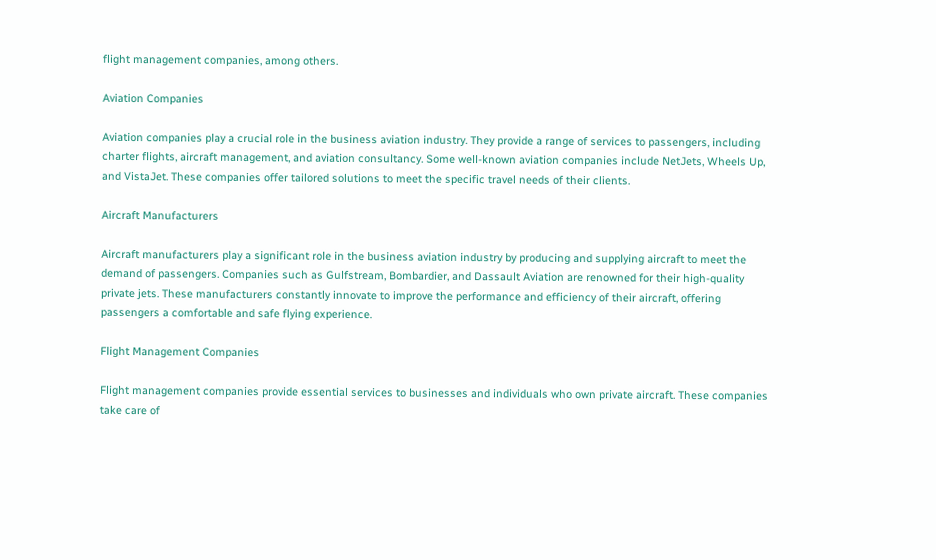flight management companies, among others.

Aviation Companies

Aviation companies play a crucial role in the business aviation industry. They provide a range of services to passengers, including charter flights, aircraft management, and aviation consultancy. Some well-known aviation companies include NetJets, Wheels Up, and VistaJet. These companies offer tailored solutions to meet the specific travel needs of their clients.

Aircraft Manufacturers

Aircraft manufacturers play a significant role in the business aviation industry by producing and supplying aircraft to meet the demand of passengers. Companies such as Gulfstream, Bombardier, and Dassault Aviation are renowned for their high-quality private jets. These manufacturers constantly innovate to improve the performance and efficiency of their aircraft, offering passengers a comfortable and safe flying experience.

Flight Management Companies

Flight management companies provide essential services to businesses and individuals who own private aircraft. These companies take care of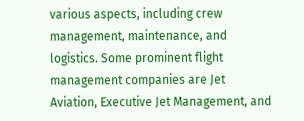various aspects, including crew management, maintenance, and logistics. Some prominent flight management companies are Jet Aviation, Executive Jet Management, and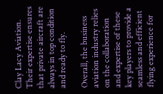Clay Lacy Aviation. Their expertise ensures that private aircraft are always in top condition and ready to fly.

Overall, the business aviation industry relies on the collaboration and expertise of these key players to provide a seamless and efficient flying experience for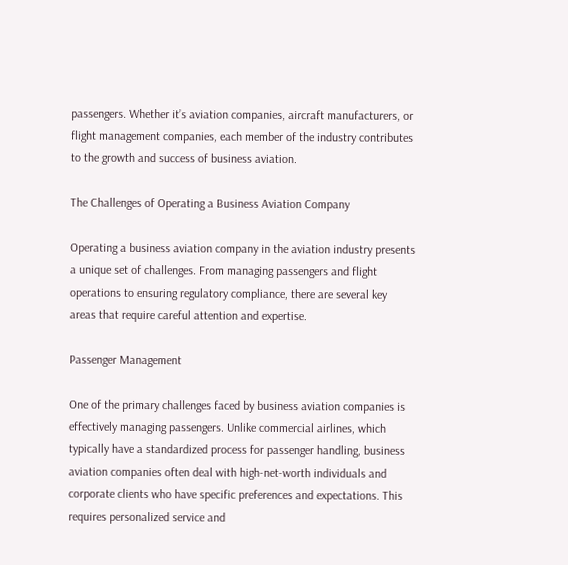passengers. Whether it’s aviation companies, aircraft manufacturers, or flight management companies, each member of the industry contributes to the growth and success of business aviation.

The Challenges of Operating a Business Aviation Company

Operating a business aviation company in the aviation industry presents a unique set of challenges. From managing passengers and flight operations to ensuring regulatory compliance, there are several key areas that require careful attention and expertise.

Passenger Management

One of the primary challenges faced by business aviation companies is effectively managing passengers. Unlike commercial airlines, which typically have a standardized process for passenger handling, business aviation companies often deal with high-net-worth individuals and corporate clients who have specific preferences and expectations. This requires personalized service and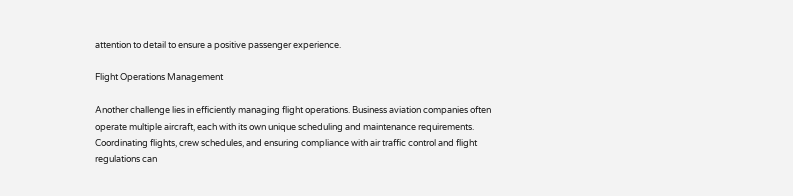attention to detail to ensure a positive passenger experience.

Flight Operations Management

Another challenge lies in efficiently managing flight operations. Business aviation companies often operate multiple aircraft, each with its own unique scheduling and maintenance requirements. Coordinating flights, crew schedules, and ensuring compliance with air traffic control and flight regulations can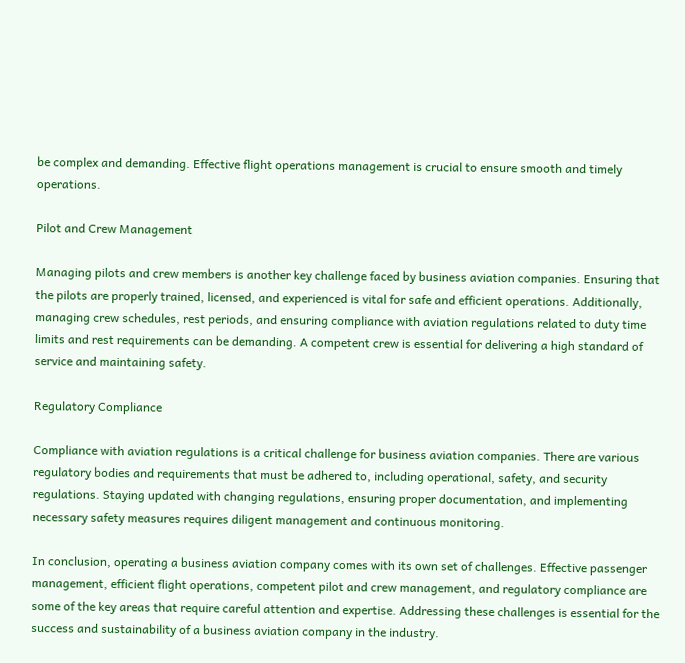be complex and demanding. Effective flight operations management is crucial to ensure smooth and timely operations.

Pilot and Crew Management

Managing pilots and crew members is another key challenge faced by business aviation companies. Ensuring that the pilots are properly trained, licensed, and experienced is vital for safe and efficient operations. Additionally, managing crew schedules, rest periods, and ensuring compliance with aviation regulations related to duty time limits and rest requirements can be demanding. A competent crew is essential for delivering a high standard of service and maintaining safety.

Regulatory Compliance

Compliance with aviation regulations is a critical challenge for business aviation companies. There are various regulatory bodies and requirements that must be adhered to, including operational, safety, and security regulations. Staying updated with changing regulations, ensuring proper documentation, and implementing necessary safety measures requires diligent management and continuous monitoring.

In conclusion, operating a business aviation company comes with its own set of challenges. Effective passenger management, efficient flight operations, competent pilot and crew management, and regulatory compliance are some of the key areas that require careful attention and expertise. Addressing these challenges is essential for the success and sustainability of a business aviation company in the industry.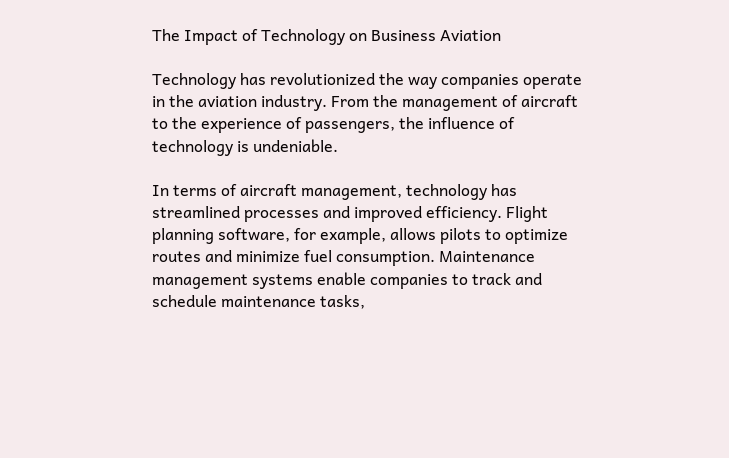The Impact of Technology on Business Aviation

Technology has revolutionized the way companies operate in the aviation industry. From the management of aircraft to the experience of passengers, the influence of technology is undeniable.

In terms of aircraft management, technology has streamlined processes and improved efficiency. Flight planning software, for example, allows pilots to optimize routes and minimize fuel consumption. Maintenance management systems enable companies to track and schedule maintenance tasks,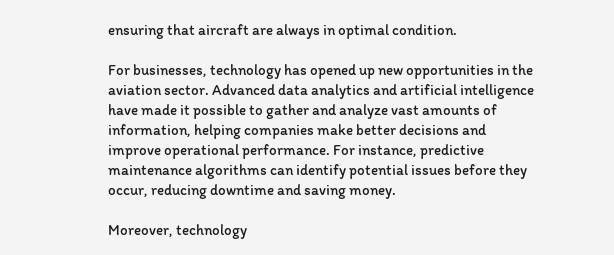ensuring that aircraft are always in optimal condition.

For businesses, technology has opened up new opportunities in the aviation sector. Advanced data analytics and artificial intelligence have made it possible to gather and analyze vast amounts of information, helping companies make better decisions and improve operational performance. For instance, predictive maintenance algorithms can identify potential issues before they occur, reducing downtime and saving money.

Moreover, technology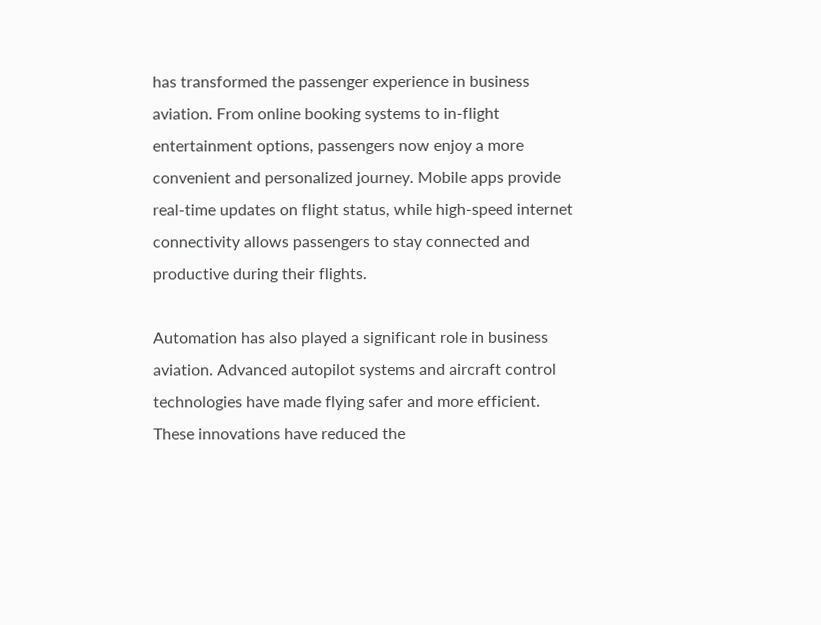has transformed the passenger experience in business aviation. From online booking systems to in-flight entertainment options, passengers now enjoy a more convenient and personalized journey. Mobile apps provide real-time updates on flight status, while high-speed internet connectivity allows passengers to stay connected and productive during their flights.

Automation has also played a significant role in business aviation. Advanced autopilot systems and aircraft control technologies have made flying safer and more efficient. These innovations have reduced the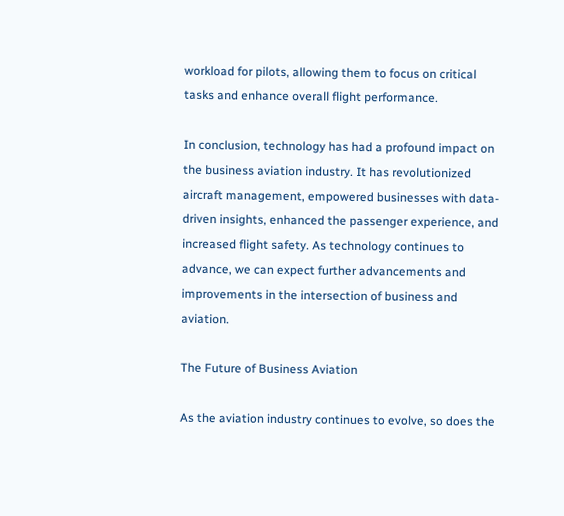workload for pilots, allowing them to focus on critical tasks and enhance overall flight performance.

In conclusion, technology has had a profound impact on the business aviation industry. It has revolutionized aircraft management, empowered businesses with data-driven insights, enhanced the passenger experience, and increased flight safety. As technology continues to advance, we can expect further advancements and improvements in the intersection of business and aviation.

The Future of Business Aviation

As the aviation industry continues to evolve, so does the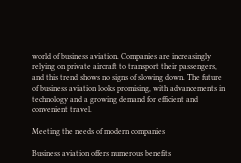world of business aviation. Companies are increasingly relying on private aircraft to transport their passengers, and this trend shows no signs of slowing down. The future of business aviation looks promising, with advancements in technology and a growing demand for efficient and convenient travel.

Meeting the needs of modern companies

Business aviation offers numerous benefits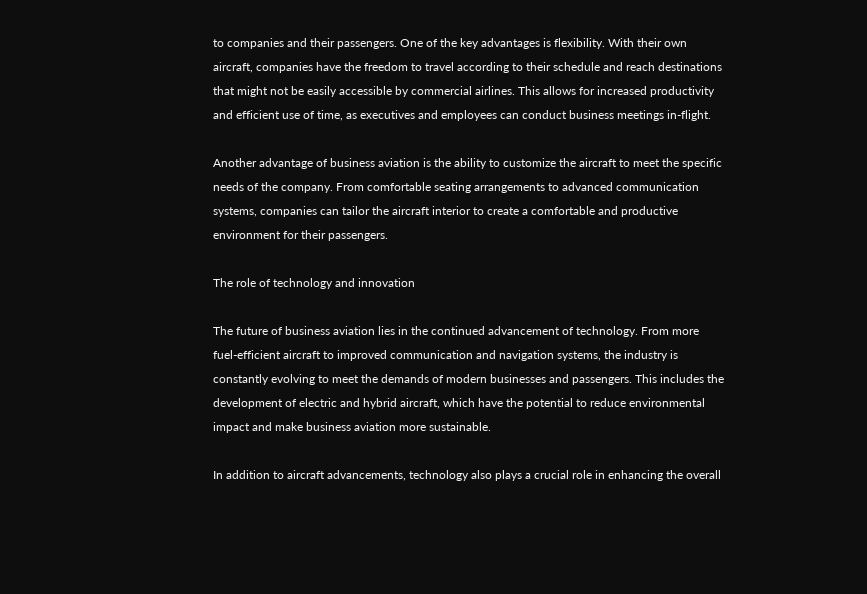to companies and their passengers. One of the key advantages is flexibility. With their own aircraft, companies have the freedom to travel according to their schedule and reach destinations that might not be easily accessible by commercial airlines. This allows for increased productivity and efficient use of time, as executives and employees can conduct business meetings in-flight.

Another advantage of business aviation is the ability to customize the aircraft to meet the specific needs of the company. From comfortable seating arrangements to advanced communication systems, companies can tailor the aircraft interior to create a comfortable and productive environment for their passengers.

The role of technology and innovation

The future of business aviation lies in the continued advancement of technology. From more fuel-efficient aircraft to improved communication and navigation systems, the industry is constantly evolving to meet the demands of modern businesses and passengers. This includes the development of electric and hybrid aircraft, which have the potential to reduce environmental impact and make business aviation more sustainable.

In addition to aircraft advancements, technology also plays a crucial role in enhancing the overall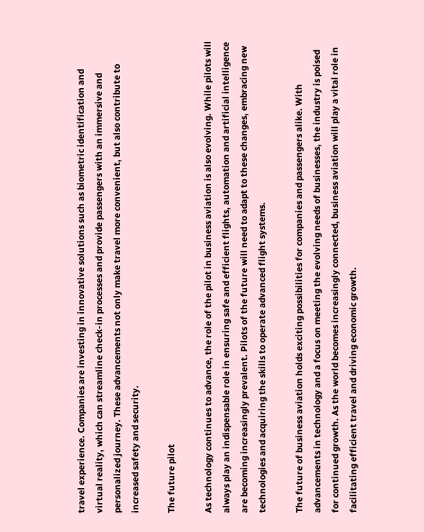travel experience. Companies are investing in innovative solutions such as biometric identification and virtual reality, which can streamline check-in processes and provide passengers with an immersive and personalized journey. These advancements not only make travel more convenient, but also contribute to increased safety and security.

The future pilot

As technology continues to advance, the role of the pilot in business aviation is also evolving. While pilots will always play an indispensable role in ensuring safe and efficient flights, automation and artificial intelligence are becoming increasingly prevalent. Pilots of the future will need to adapt to these changes, embracing new technologies and acquiring the skills to operate advanced flight systems.

The future of business aviation holds exciting possibilities for companies and passengers alike. With advancements in technology and a focus on meeting the evolving needs of businesses, the industry is poised for continued growth. As the world becomes increasingly connected, business aviation will play a vital role in facilitating efficient travel and driving economic growth.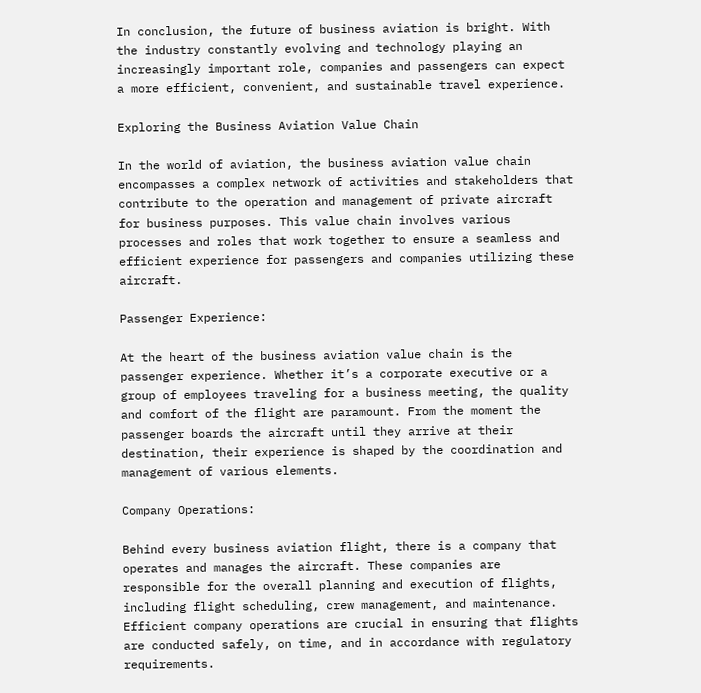In conclusion, the future of business aviation is bright. With the industry constantly evolving and technology playing an increasingly important role, companies and passengers can expect a more efficient, convenient, and sustainable travel experience.

Exploring the Business Aviation Value Chain

In the world of aviation, the business aviation value chain encompasses a complex network of activities and stakeholders that contribute to the operation and management of private aircraft for business purposes. This value chain involves various processes and roles that work together to ensure a seamless and efficient experience for passengers and companies utilizing these aircraft.

Passenger Experience:

At the heart of the business aviation value chain is the passenger experience. Whether it’s a corporate executive or a group of employees traveling for a business meeting, the quality and comfort of the flight are paramount. From the moment the passenger boards the aircraft until they arrive at their destination, their experience is shaped by the coordination and management of various elements.

Company Operations:

Behind every business aviation flight, there is a company that operates and manages the aircraft. These companies are responsible for the overall planning and execution of flights, including flight scheduling, crew management, and maintenance. Efficient company operations are crucial in ensuring that flights are conducted safely, on time, and in accordance with regulatory requirements.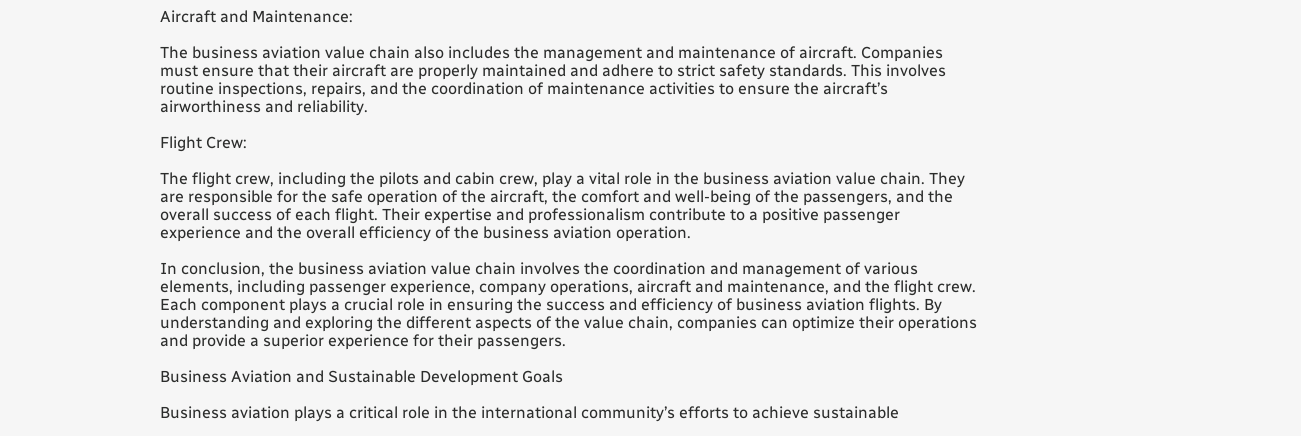Aircraft and Maintenance:

The business aviation value chain also includes the management and maintenance of aircraft. Companies must ensure that their aircraft are properly maintained and adhere to strict safety standards. This involves routine inspections, repairs, and the coordination of maintenance activities to ensure the aircraft’s airworthiness and reliability.

Flight Crew:

The flight crew, including the pilots and cabin crew, play a vital role in the business aviation value chain. They are responsible for the safe operation of the aircraft, the comfort and well-being of the passengers, and the overall success of each flight. Their expertise and professionalism contribute to a positive passenger experience and the overall efficiency of the business aviation operation.

In conclusion, the business aviation value chain involves the coordination and management of various elements, including passenger experience, company operations, aircraft and maintenance, and the flight crew. Each component plays a crucial role in ensuring the success and efficiency of business aviation flights. By understanding and exploring the different aspects of the value chain, companies can optimize their operations and provide a superior experience for their passengers.

Business Aviation and Sustainable Development Goals

Business aviation plays a critical role in the international community’s efforts to achieve sustainable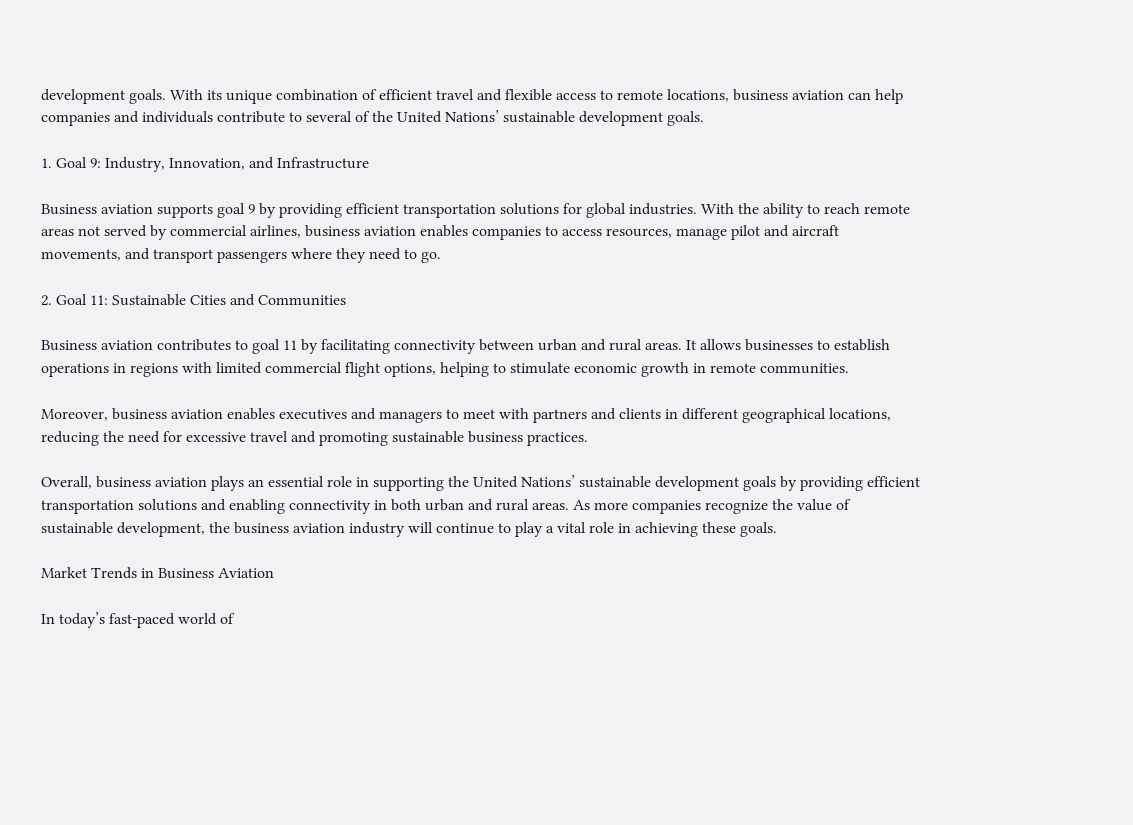development goals. With its unique combination of efficient travel and flexible access to remote locations, business aviation can help companies and individuals contribute to several of the United Nations’ sustainable development goals.

1. Goal 9: Industry, Innovation, and Infrastructure

Business aviation supports goal 9 by providing efficient transportation solutions for global industries. With the ability to reach remote areas not served by commercial airlines, business aviation enables companies to access resources, manage pilot and aircraft movements, and transport passengers where they need to go.

2. Goal 11: Sustainable Cities and Communities

Business aviation contributes to goal 11 by facilitating connectivity between urban and rural areas. It allows businesses to establish operations in regions with limited commercial flight options, helping to stimulate economic growth in remote communities.

Moreover, business aviation enables executives and managers to meet with partners and clients in different geographical locations, reducing the need for excessive travel and promoting sustainable business practices.

Overall, business aviation plays an essential role in supporting the United Nations’ sustainable development goals by providing efficient transportation solutions and enabling connectivity in both urban and rural areas. As more companies recognize the value of sustainable development, the business aviation industry will continue to play a vital role in achieving these goals.

Market Trends in Business Aviation

In today’s fast-paced world of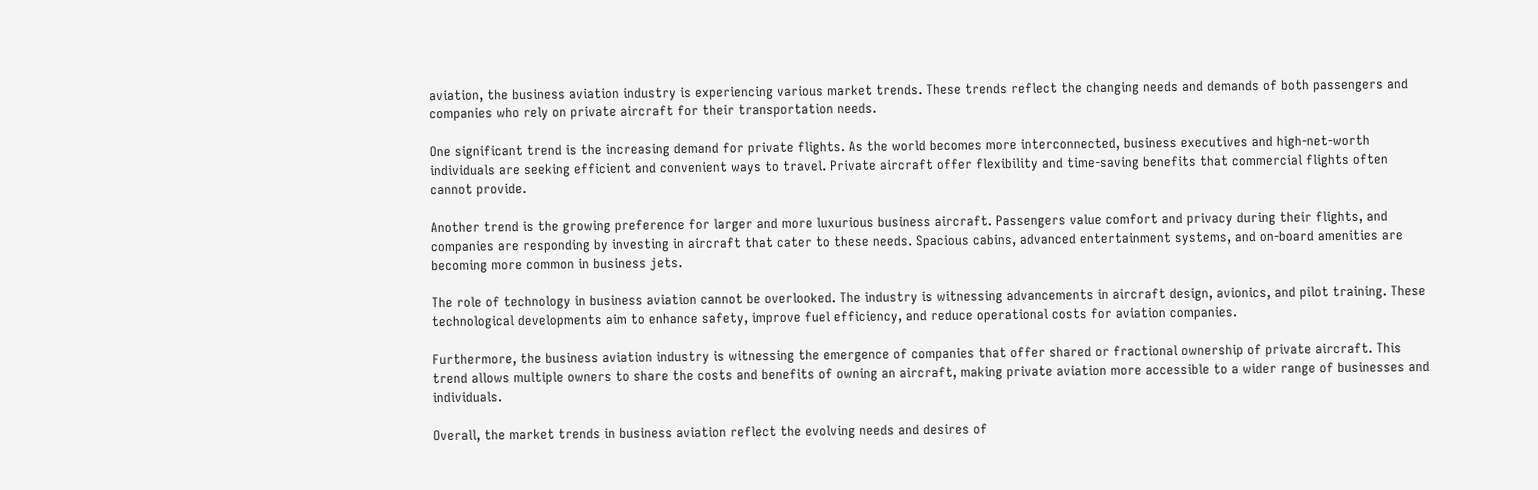aviation, the business aviation industry is experiencing various market trends. These trends reflect the changing needs and demands of both passengers and companies who rely on private aircraft for their transportation needs.

One significant trend is the increasing demand for private flights. As the world becomes more interconnected, business executives and high-net-worth individuals are seeking efficient and convenient ways to travel. Private aircraft offer flexibility and time-saving benefits that commercial flights often cannot provide.

Another trend is the growing preference for larger and more luxurious business aircraft. Passengers value comfort and privacy during their flights, and companies are responding by investing in aircraft that cater to these needs. Spacious cabins, advanced entertainment systems, and on-board amenities are becoming more common in business jets.

The role of technology in business aviation cannot be overlooked. The industry is witnessing advancements in aircraft design, avionics, and pilot training. These technological developments aim to enhance safety, improve fuel efficiency, and reduce operational costs for aviation companies.

Furthermore, the business aviation industry is witnessing the emergence of companies that offer shared or fractional ownership of private aircraft. This trend allows multiple owners to share the costs and benefits of owning an aircraft, making private aviation more accessible to a wider range of businesses and individuals.

Overall, the market trends in business aviation reflect the evolving needs and desires of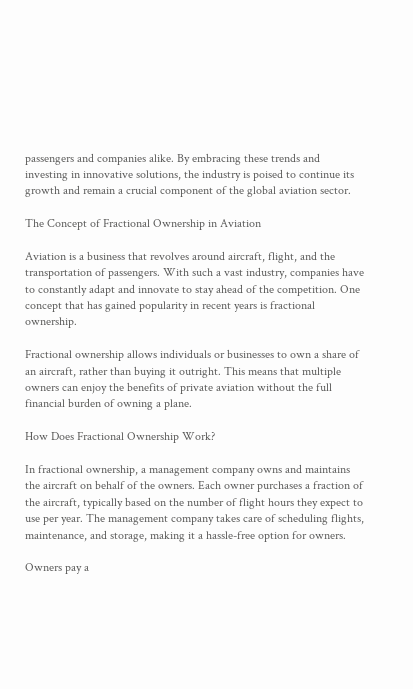passengers and companies alike. By embracing these trends and investing in innovative solutions, the industry is poised to continue its growth and remain a crucial component of the global aviation sector.

The Concept of Fractional Ownership in Aviation

Aviation is a business that revolves around aircraft, flight, and the transportation of passengers. With such a vast industry, companies have to constantly adapt and innovate to stay ahead of the competition. One concept that has gained popularity in recent years is fractional ownership.

Fractional ownership allows individuals or businesses to own a share of an aircraft, rather than buying it outright. This means that multiple owners can enjoy the benefits of private aviation without the full financial burden of owning a plane.

How Does Fractional Ownership Work?

In fractional ownership, a management company owns and maintains the aircraft on behalf of the owners. Each owner purchases a fraction of the aircraft, typically based on the number of flight hours they expect to use per year. The management company takes care of scheduling flights, maintenance, and storage, making it a hassle-free option for owners.

Owners pay a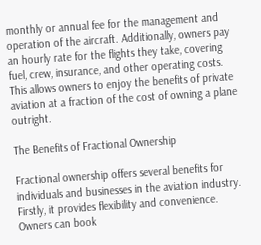monthly or annual fee for the management and operation of the aircraft. Additionally, owners pay an hourly rate for the flights they take, covering fuel, crew, insurance, and other operating costs. This allows owners to enjoy the benefits of private aviation at a fraction of the cost of owning a plane outright.

The Benefits of Fractional Ownership

Fractional ownership offers several benefits for individuals and businesses in the aviation industry. Firstly, it provides flexibility and convenience. Owners can book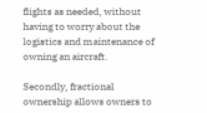flights as needed, without having to worry about the logistics and maintenance of owning an aircraft.

Secondly, fractional ownership allows owners to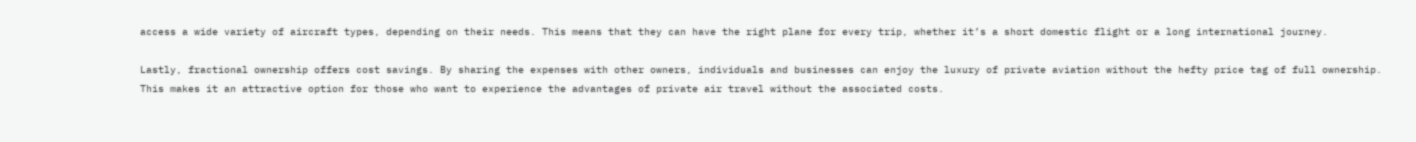access a wide variety of aircraft types, depending on their needs. This means that they can have the right plane for every trip, whether it’s a short domestic flight or a long international journey.

Lastly, fractional ownership offers cost savings. By sharing the expenses with other owners, individuals and businesses can enjoy the luxury of private aviation without the hefty price tag of full ownership. This makes it an attractive option for those who want to experience the advantages of private air travel without the associated costs.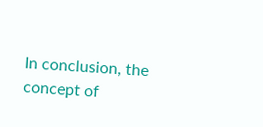In conclusion, the concept of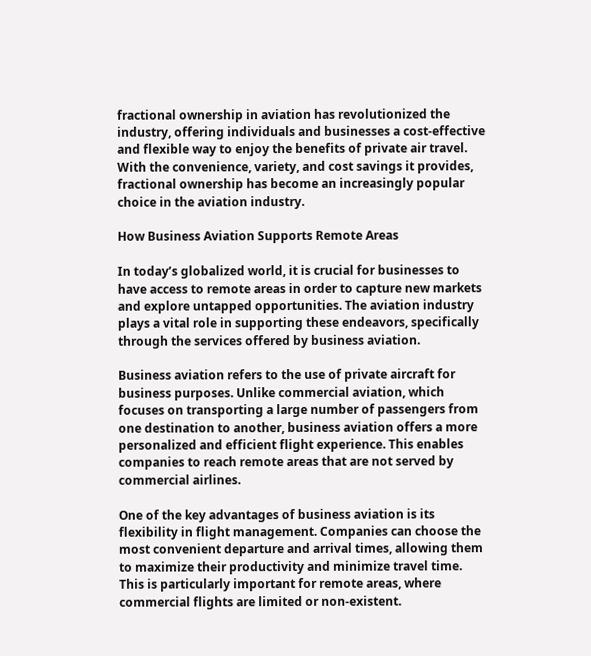fractional ownership in aviation has revolutionized the industry, offering individuals and businesses a cost-effective and flexible way to enjoy the benefits of private air travel. With the convenience, variety, and cost savings it provides, fractional ownership has become an increasingly popular choice in the aviation industry.

How Business Aviation Supports Remote Areas

In today’s globalized world, it is crucial for businesses to have access to remote areas in order to capture new markets and explore untapped opportunities. The aviation industry plays a vital role in supporting these endeavors, specifically through the services offered by business aviation.

Business aviation refers to the use of private aircraft for business purposes. Unlike commercial aviation, which focuses on transporting a large number of passengers from one destination to another, business aviation offers a more personalized and efficient flight experience. This enables companies to reach remote areas that are not served by commercial airlines.

One of the key advantages of business aviation is its flexibility in flight management. Companies can choose the most convenient departure and arrival times, allowing them to maximize their productivity and minimize travel time. This is particularly important for remote areas, where commercial flights are limited or non-existent.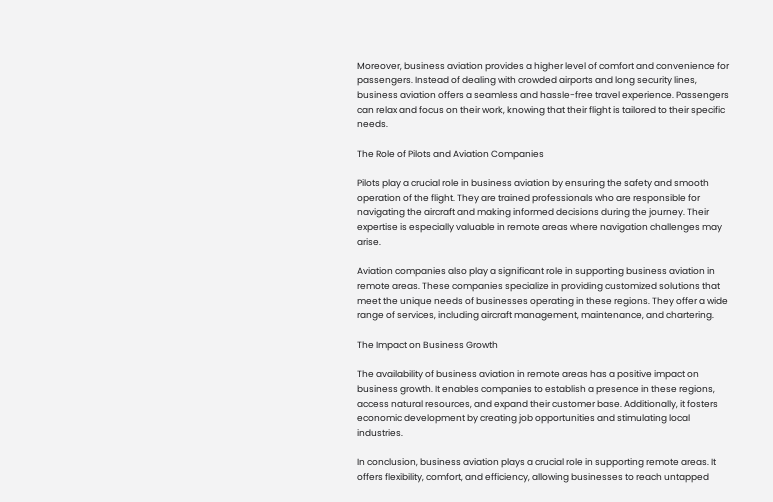Moreover, business aviation provides a higher level of comfort and convenience for passengers. Instead of dealing with crowded airports and long security lines, business aviation offers a seamless and hassle-free travel experience. Passengers can relax and focus on their work, knowing that their flight is tailored to their specific needs.

The Role of Pilots and Aviation Companies

Pilots play a crucial role in business aviation by ensuring the safety and smooth operation of the flight. They are trained professionals who are responsible for navigating the aircraft and making informed decisions during the journey. Their expertise is especially valuable in remote areas where navigation challenges may arise.

Aviation companies also play a significant role in supporting business aviation in remote areas. These companies specialize in providing customized solutions that meet the unique needs of businesses operating in these regions. They offer a wide range of services, including aircraft management, maintenance, and chartering.

The Impact on Business Growth

The availability of business aviation in remote areas has a positive impact on business growth. It enables companies to establish a presence in these regions, access natural resources, and expand their customer base. Additionally, it fosters economic development by creating job opportunities and stimulating local industries.

In conclusion, business aviation plays a crucial role in supporting remote areas. It offers flexibility, comfort, and efficiency, allowing businesses to reach untapped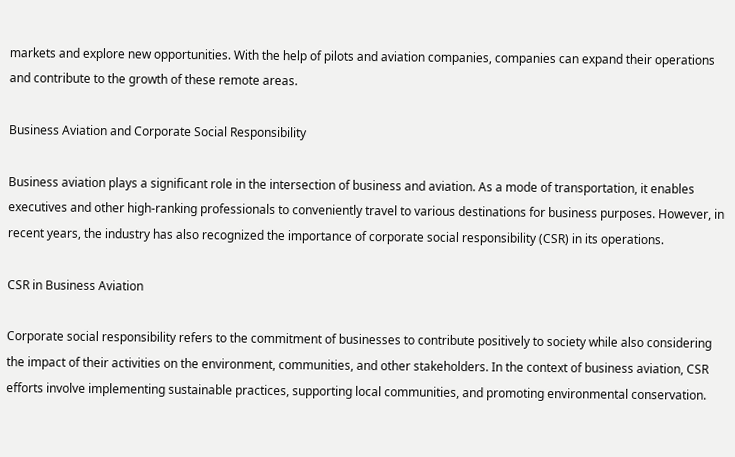markets and explore new opportunities. With the help of pilots and aviation companies, companies can expand their operations and contribute to the growth of these remote areas.

Business Aviation and Corporate Social Responsibility

Business aviation plays a significant role in the intersection of business and aviation. As a mode of transportation, it enables executives and other high-ranking professionals to conveniently travel to various destinations for business purposes. However, in recent years, the industry has also recognized the importance of corporate social responsibility (CSR) in its operations.

CSR in Business Aviation

Corporate social responsibility refers to the commitment of businesses to contribute positively to society while also considering the impact of their activities on the environment, communities, and other stakeholders. In the context of business aviation, CSR efforts involve implementing sustainable practices, supporting local communities, and promoting environmental conservation.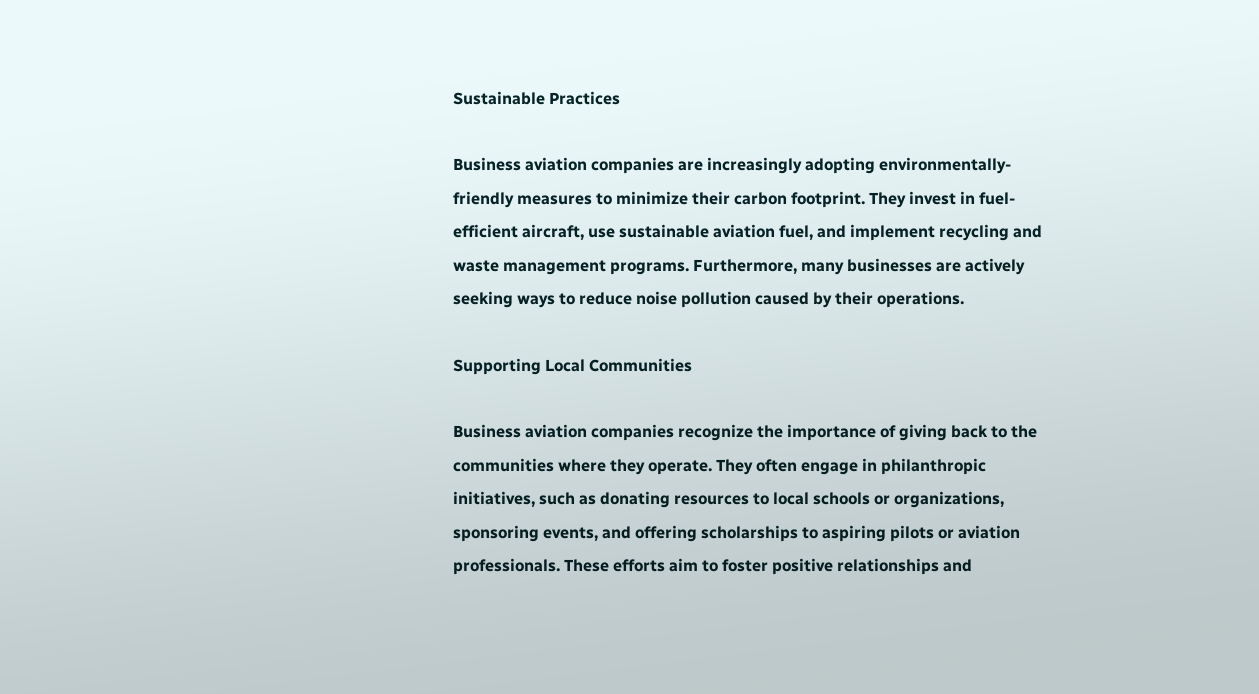Sustainable Practices

Business aviation companies are increasingly adopting environmentally-friendly measures to minimize their carbon footprint. They invest in fuel-efficient aircraft, use sustainable aviation fuel, and implement recycling and waste management programs. Furthermore, many businesses are actively seeking ways to reduce noise pollution caused by their operations.

Supporting Local Communities

Business aviation companies recognize the importance of giving back to the communities where they operate. They often engage in philanthropic initiatives, such as donating resources to local schools or organizations, sponsoring events, and offering scholarships to aspiring pilots or aviation professionals. These efforts aim to foster positive relationships and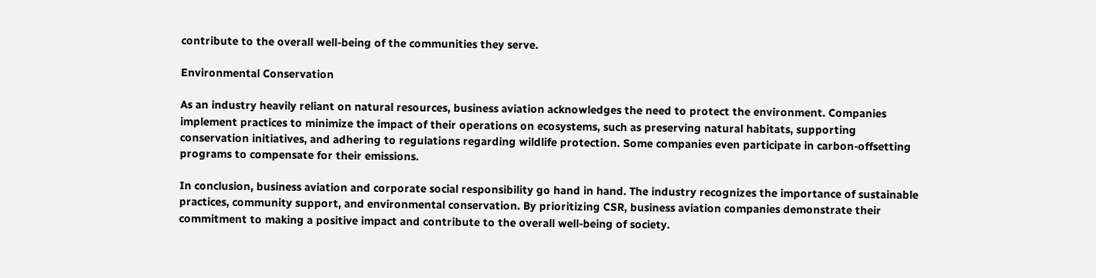contribute to the overall well-being of the communities they serve.

Environmental Conservation

As an industry heavily reliant on natural resources, business aviation acknowledges the need to protect the environment. Companies implement practices to minimize the impact of their operations on ecosystems, such as preserving natural habitats, supporting conservation initiatives, and adhering to regulations regarding wildlife protection. Some companies even participate in carbon-offsetting programs to compensate for their emissions.

In conclusion, business aviation and corporate social responsibility go hand in hand. The industry recognizes the importance of sustainable practices, community support, and environmental conservation. By prioritizing CSR, business aviation companies demonstrate their commitment to making a positive impact and contribute to the overall well-being of society.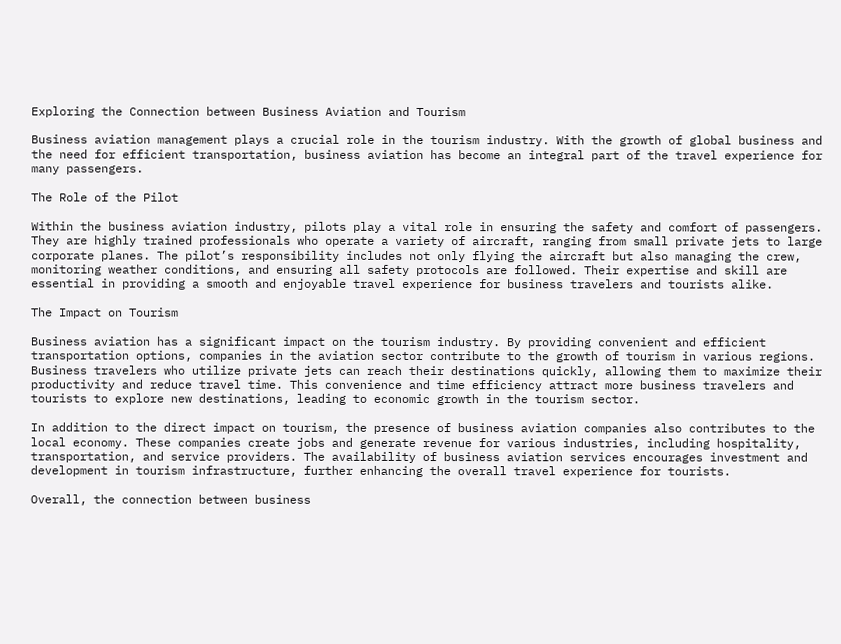Exploring the Connection between Business Aviation and Tourism

Business aviation management plays a crucial role in the tourism industry. With the growth of global business and the need for efficient transportation, business aviation has become an integral part of the travel experience for many passengers.

The Role of the Pilot

Within the business aviation industry, pilots play a vital role in ensuring the safety and comfort of passengers. They are highly trained professionals who operate a variety of aircraft, ranging from small private jets to large corporate planes. The pilot’s responsibility includes not only flying the aircraft but also managing the crew, monitoring weather conditions, and ensuring all safety protocols are followed. Their expertise and skill are essential in providing a smooth and enjoyable travel experience for business travelers and tourists alike.

The Impact on Tourism

Business aviation has a significant impact on the tourism industry. By providing convenient and efficient transportation options, companies in the aviation sector contribute to the growth of tourism in various regions. Business travelers who utilize private jets can reach their destinations quickly, allowing them to maximize their productivity and reduce travel time. This convenience and time efficiency attract more business travelers and tourists to explore new destinations, leading to economic growth in the tourism sector.

In addition to the direct impact on tourism, the presence of business aviation companies also contributes to the local economy. These companies create jobs and generate revenue for various industries, including hospitality, transportation, and service providers. The availability of business aviation services encourages investment and development in tourism infrastructure, further enhancing the overall travel experience for tourists.

Overall, the connection between business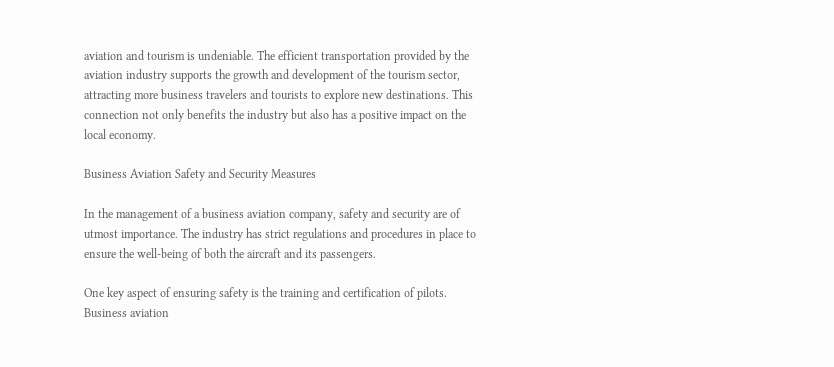aviation and tourism is undeniable. The efficient transportation provided by the aviation industry supports the growth and development of the tourism sector, attracting more business travelers and tourists to explore new destinations. This connection not only benefits the industry but also has a positive impact on the local economy.

Business Aviation Safety and Security Measures

In the management of a business aviation company, safety and security are of utmost importance. The industry has strict regulations and procedures in place to ensure the well-being of both the aircraft and its passengers.

One key aspect of ensuring safety is the training and certification of pilots. Business aviation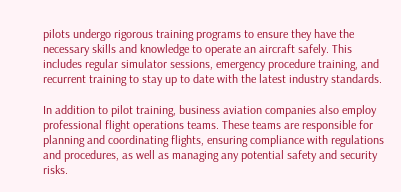pilots undergo rigorous training programs to ensure they have the necessary skills and knowledge to operate an aircraft safely. This includes regular simulator sessions, emergency procedure training, and recurrent training to stay up to date with the latest industry standards.

In addition to pilot training, business aviation companies also employ professional flight operations teams. These teams are responsible for planning and coordinating flights, ensuring compliance with regulations and procedures, as well as managing any potential safety and security risks.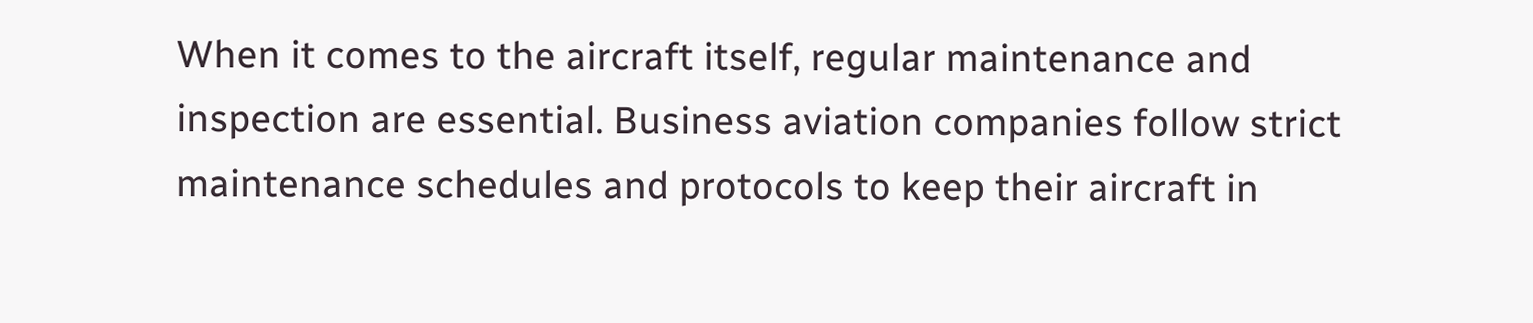When it comes to the aircraft itself, regular maintenance and inspection are essential. Business aviation companies follow strict maintenance schedules and protocols to keep their aircraft in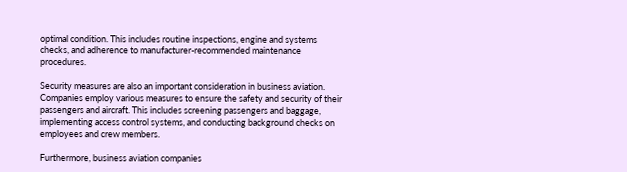optimal condition. This includes routine inspections, engine and systems checks, and adherence to manufacturer-recommended maintenance procedures.

Security measures are also an important consideration in business aviation. Companies employ various measures to ensure the safety and security of their passengers and aircraft. This includes screening passengers and baggage, implementing access control systems, and conducting background checks on employees and crew members.

Furthermore, business aviation companies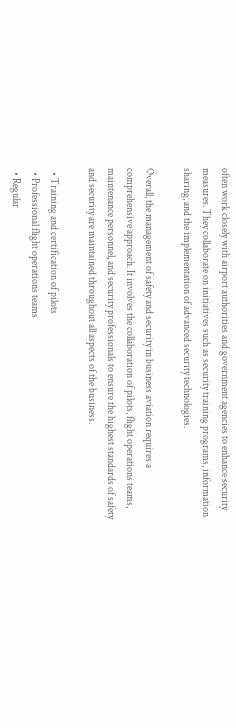often work closely with airport authorities and government agencies to enhance security measures. They collaborate on initiatives such as security training programs, information sharing, and the implementation of advanced security technologies.

Overall, the management of safety and security in business aviation requires a comprehensive approach. It involves the collaboration of pilots, flight operations teams, maintenance personnel, and security professionals to ensure the highest standards of safety and security are maintained throughout all aspects of the business.

  • Training and certification of pilots
  • Professional flight operations teams
  • Regular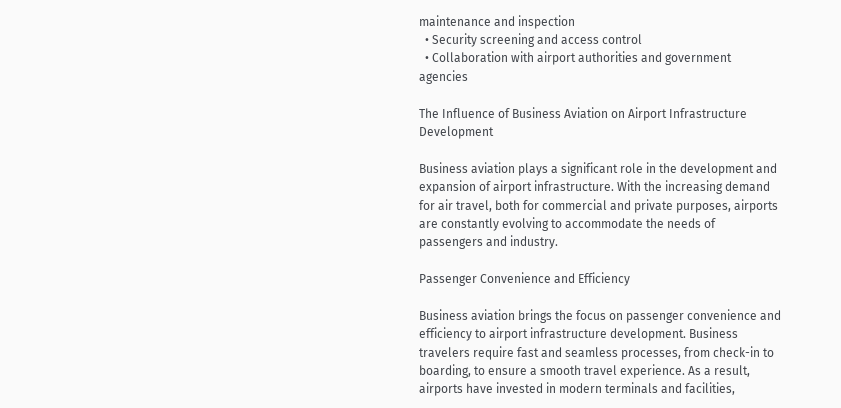maintenance and inspection
  • Security screening and access control
  • Collaboration with airport authorities and government agencies

The Influence of Business Aviation on Airport Infrastructure Development

Business aviation plays a significant role in the development and expansion of airport infrastructure. With the increasing demand for air travel, both for commercial and private purposes, airports are constantly evolving to accommodate the needs of passengers and industry.

Passenger Convenience and Efficiency

Business aviation brings the focus on passenger convenience and efficiency to airport infrastructure development. Business travelers require fast and seamless processes, from check-in to boarding, to ensure a smooth travel experience. As a result, airports have invested in modern terminals and facilities,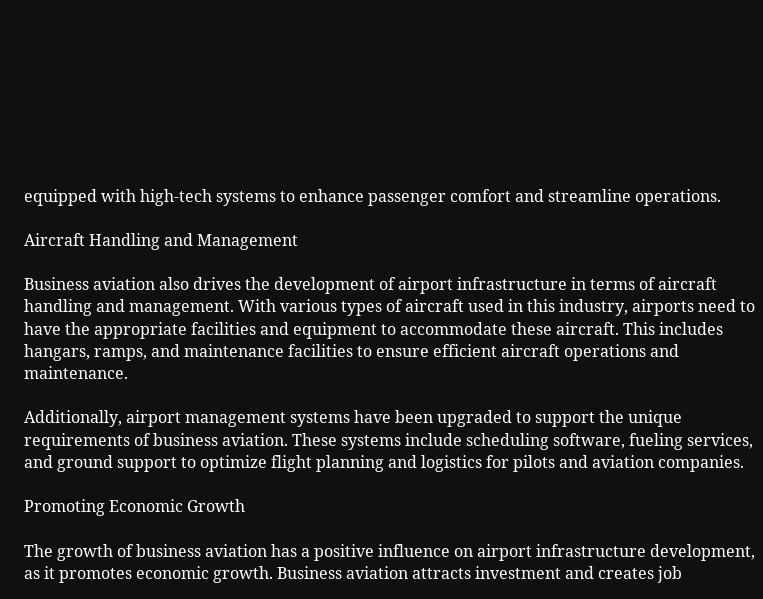equipped with high-tech systems to enhance passenger comfort and streamline operations.

Aircraft Handling and Management

Business aviation also drives the development of airport infrastructure in terms of aircraft handling and management. With various types of aircraft used in this industry, airports need to have the appropriate facilities and equipment to accommodate these aircraft. This includes hangars, ramps, and maintenance facilities to ensure efficient aircraft operations and maintenance.

Additionally, airport management systems have been upgraded to support the unique requirements of business aviation. These systems include scheduling software, fueling services, and ground support to optimize flight planning and logistics for pilots and aviation companies.

Promoting Economic Growth

The growth of business aviation has a positive influence on airport infrastructure development, as it promotes economic growth. Business aviation attracts investment and creates job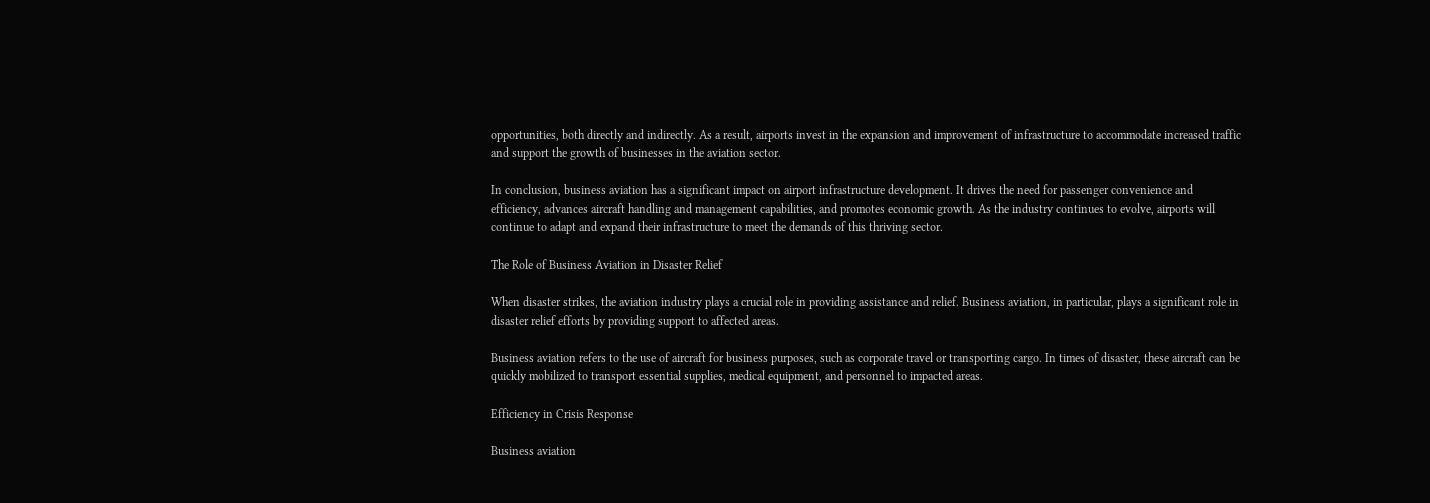opportunities, both directly and indirectly. As a result, airports invest in the expansion and improvement of infrastructure to accommodate increased traffic and support the growth of businesses in the aviation sector.

In conclusion, business aviation has a significant impact on airport infrastructure development. It drives the need for passenger convenience and efficiency, advances aircraft handling and management capabilities, and promotes economic growth. As the industry continues to evolve, airports will continue to adapt and expand their infrastructure to meet the demands of this thriving sector.

The Role of Business Aviation in Disaster Relief

When disaster strikes, the aviation industry plays a crucial role in providing assistance and relief. Business aviation, in particular, plays a significant role in disaster relief efforts by providing support to affected areas.

Business aviation refers to the use of aircraft for business purposes, such as corporate travel or transporting cargo. In times of disaster, these aircraft can be quickly mobilized to transport essential supplies, medical equipment, and personnel to impacted areas.

Efficiency in Crisis Response

Business aviation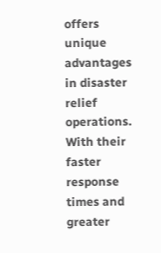offers unique advantages in disaster relief operations. With their faster response times and greater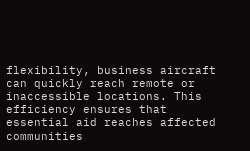flexibility, business aircraft can quickly reach remote or inaccessible locations. This efficiency ensures that essential aid reaches affected communities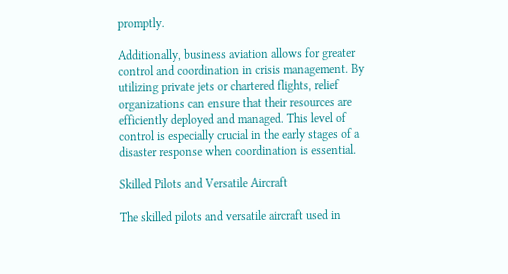promptly.

Additionally, business aviation allows for greater control and coordination in crisis management. By utilizing private jets or chartered flights, relief organizations can ensure that their resources are efficiently deployed and managed. This level of control is especially crucial in the early stages of a disaster response when coordination is essential.

Skilled Pilots and Versatile Aircraft

The skilled pilots and versatile aircraft used in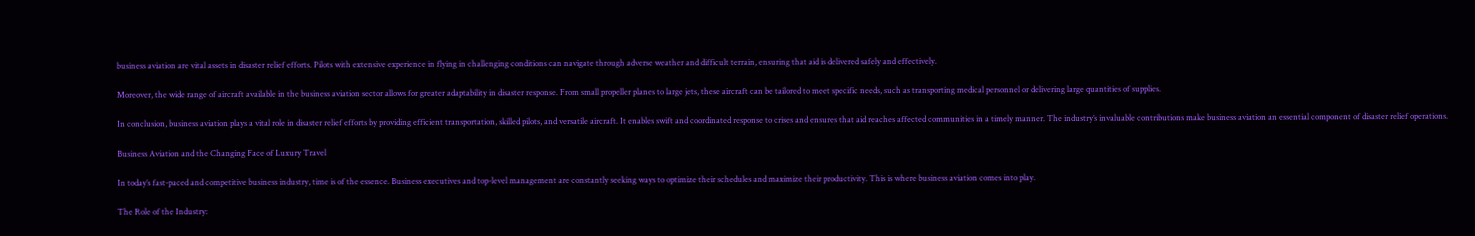business aviation are vital assets in disaster relief efforts. Pilots with extensive experience in flying in challenging conditions can navigate through adverse weather and difficult terrain, ensuring that aid is delivered safely and effectively.

Moreover, the wide range of aircraft available in the business aviation sector allows for greater adaptability in disaster response. From small propeller planes to large jets, these aircraft can be tailored to meet specific needs, such as transporting medical personnel or delivering large quantities of supplies.

In conclusion, business aviation plays a vital role in disaster relief efforts by providing efficient transportation, skilled pilots, and versatile aircraft. It enables swift and coordinated response to crises and ensures that aid reaches affected communities in a timely manner. The industry’s invaluable contributions make business aviation an essential component of disaster relief operations.

Business Aviation and the Changing Face of Luxury Travel

In today’s fast-paced and competitive business industry, time is of the essence. Business executives and top-level management are constantly seeking ways to optimize their schedules and maximize their productivity. This is where business aviation comes into play.

The Role of the Industry: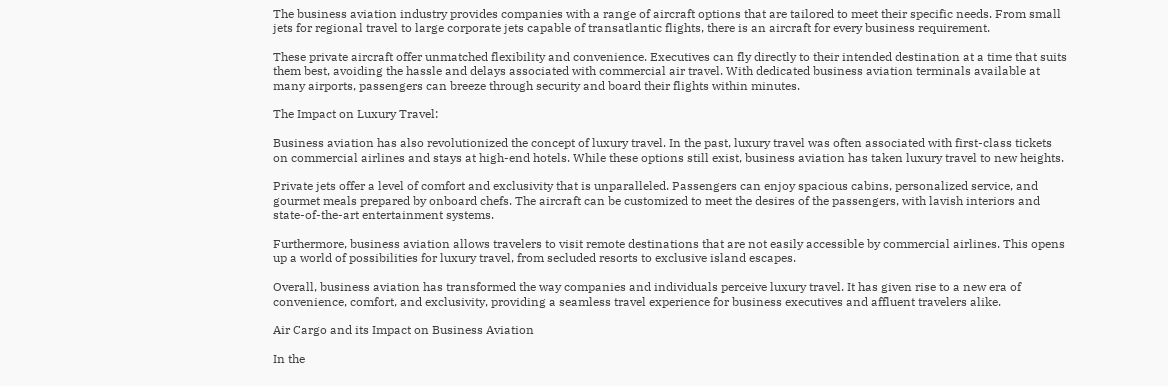The business aviation industry provides companies with a range of aircraft options that are tailored to meet their specific needs. From small jets for regional travel to large corporate jets capable of transatlantic flights, there is an aircraft for every business requirement.

These private aircraft offer unmatched flexibility and convenience. Executives can fly directly to their intended destination at a time that suits them best, avoiding the hassle and delays associated with commercial air travel. With dedicated business aviation terminals available at many airports, passengers can breeze through security and board their flights within minutes.

The Impact on Luxury Travel:

Business aviation has also revolutionized the concept of luxury travel. In the past, luxury travel was often associated with first-class tickets on commercial airlines and stays at high-end hotels. While these options still exist, business aviation has taken luxury travel to new heights.

Private jets offer a level of comfort and exclusivity that is unparalleled. Passengers can enjoy spacious cabins, personalized service, and gourmet meals prepared by onboard chefs. The aircraft can be customized to meet the desires of the passengers, with lavish interiors and state-of-the-art entertainment systems.

Furthermore, business aviation allows travelers to visit remote destinations that are not easily accessible by commercial airlines. This opens up a world of possibilities for luxury travel, from secluded resorts to exclusive island escapes.

Overall, business aviation has transformed the way companies and individuals perceive luxury travel. It has given rise to a new era of convenience, comfort, and exclusivity, providing a seamless travel experience for business executives and affluent travelers alike.

Air Cargo and its Impact on Business Aviation

In the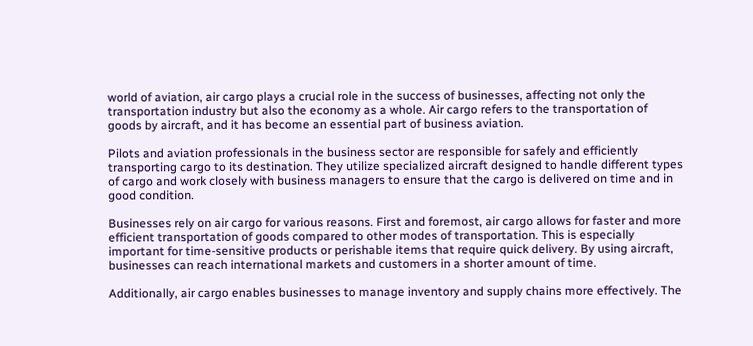world of aviation, air cargo plays a crucial role in the success of businesses, affecting not only the transportation industry but also the economy as a whole. Air cargo refers to the transportation of goods by aircraft, and it has become an essential part of business aviation.

Pilots and aviation professionals in the business sector are responsible for safely and efficiently transporting cargo to its destination. They utilize specialized aircraft designed to handle different types of cargo and work closely with business managers to ensure that the cargo is delivered on time and in good condition.

Businesses rely on air cargo for various reasons. First and foremost, air cargo allows for faster and more efficient transportation of goods compared to other modes of transportation. This is especially important for time-sensitive products or perishable items that require quick delivery. By using aircraft, businesses can reach international markets and customers in a shorter amount of time.

Additionally, air cargo enables businesses to manage inventory and supply chains more effectively. The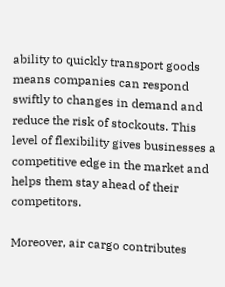ability to quickly transport goods means companies can respond swiftly to changes in demand and reduce the risk of stockouts. This level of flexibility gives businesses a competitive edge in the market and helps them stay ahead of their competitors.

Moreover, air cargo contributes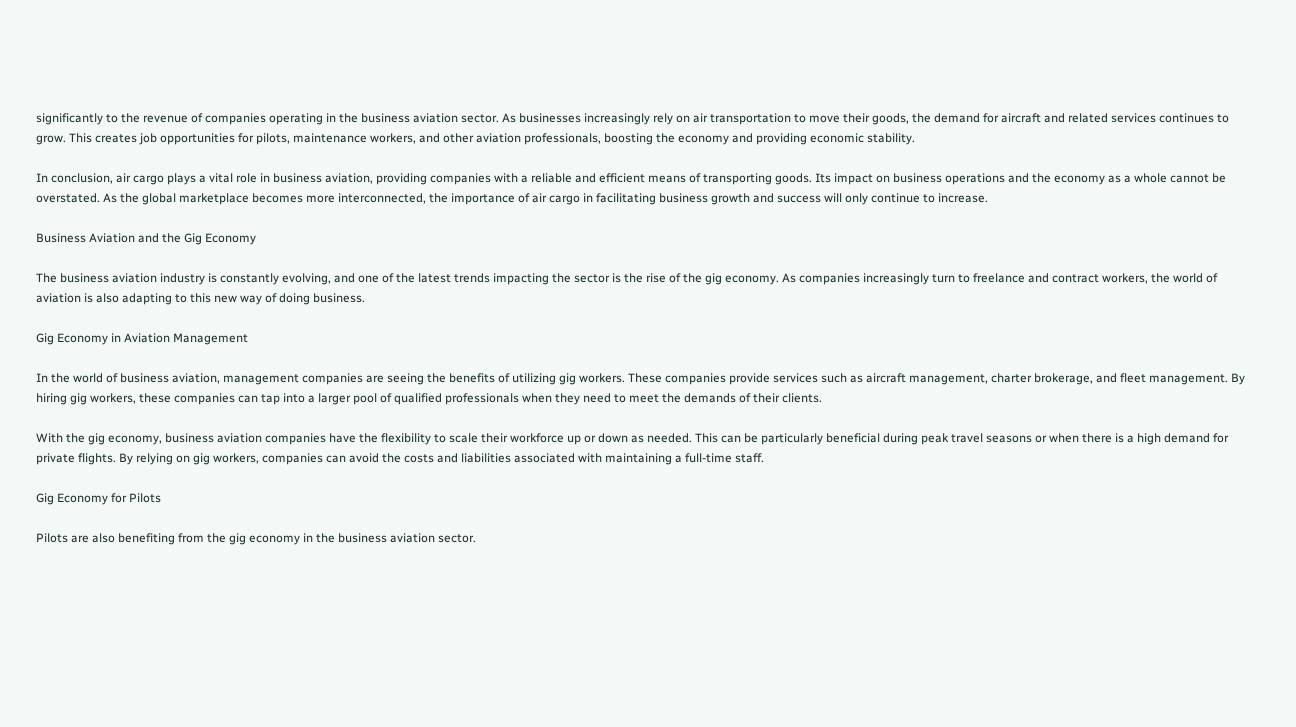significantly to the revenue of companies operating in the business aviation sector. As businesses increasingly rely on air transportation to move their goods, the demand for aircraft and related services continues to grow. This creates job opportunities for pilots, maintenance workers, and other aviation professionals, boosting the economy and providing economic stability.

In conclusion, air cargo plays a vital role in business aviation, providing companies with a reliable and efficient means of transporting goods. Its impact on business operations and the economy as a whole cannot be overstated. As the global marketplace becomes more interconnected, the importance of air cargo in facilitating business growth and success will only continue to increase.

Business Aviation and the Gig Economy

The business aviation industry is constantly evolving, and one of the latest trends impacting the sector is the rise of the gig economy. As companies increasingly turn to freelance and contract workers, the world of aviation is also adapting to this new way of doing business.

Gig Economy in Aviation Management

In the world of business aviation, management companies are seeing the benefits of utilizing gig workers. These companies provide services such as aircraft management, charter brokerage, and fleet management. By hiring gig workers, these companies can tap into a larger pool of qualified professionals when they need to meet the demands of their clients.

With the gig economy, business aviation companies have the flexibility to scale their workforce up or down as needed. This can be particularly beneficial during peak travel seasons or when there is a high demand for private flights. By relying on gig workers, companies can avoid the costs and liabilities associated with maintaining a full-time staff.

Gig Economy for Pilots

Pilots are also benefiting from the gig economy in the business aviation sector.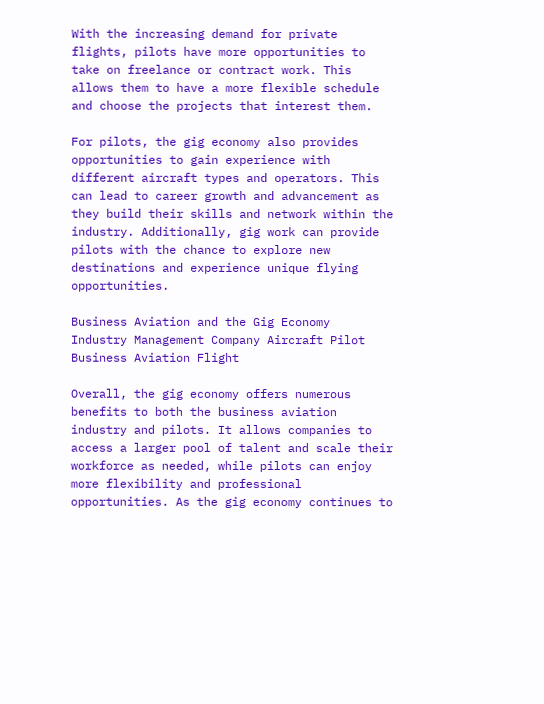With the increasing demand for private flights, pilots have more opportunities to take on freelance or contract work. This allows them to have a more flexible schedule and choose the projects that interest them.

For pilots, the gig economy also provides opportunities to gain experience with different aircraft types and operators. This can lead to career growth and advancement as they build their skills and network within the industry. Additionally, gig work can provide pilots with the chance to explore new destinations and experience unique flying opportunities.

Business Aviation and the Gig Economy
Industry Management Company Aircraft Pilot Business Aviation Flight

Overall, the gig economy offers numerous benefits to both the business aviation industry and pilots. It allows companies to access a larger pool of talent and scale their workforce as needed, while pilots can enjoy more flexibility and professional opportunities. As the gig economy continues to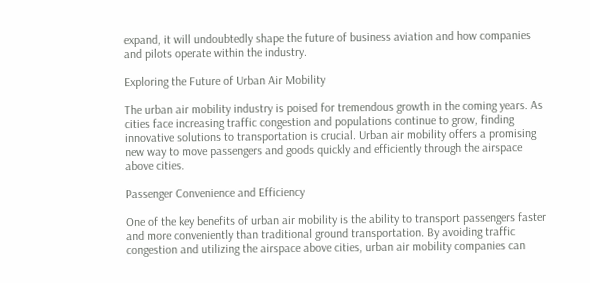expand, it will undoubtedly shape the future of business aviation and how companies and pilots operate within the industry.

Exploring the Future of Urban Air Mobility

The urban air mobility industry is poised for tremendous growth in the coming years. As cities face increasing traffic congestion and populations continue to grow, finding innovative solutions to transportation is crucial. Urban air mobility offers a promising new way to move passengers and goods quickly and efficiently through the airspace above cities.

Passenger Convenience and Efficiency

One of the key benefits of urban air mobility is the ability to transport passengers faster and more conveniently than traditional ground transportation. By avoiding traffic congestion and utilizing the airspace above cities, urban air mobility companies can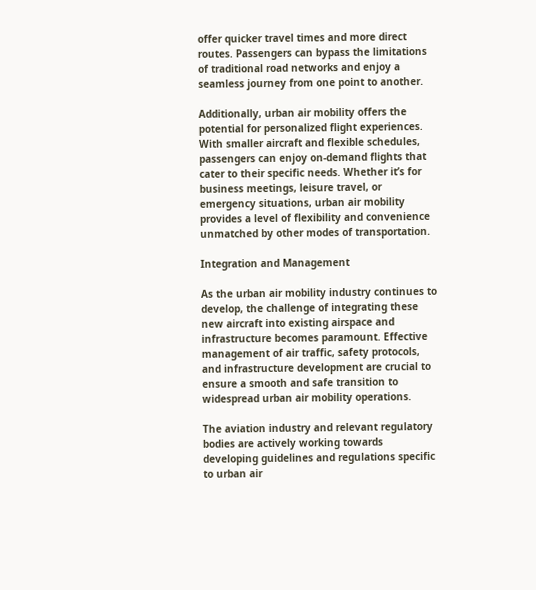offer quicker travel times and more direct routes. Passengers can bypass the limitations of traditional road networks and enjoy a seamless journey from one point to another.

Additionally, urban air mobility offers the potential for personalized flight experiences. With smaller aircraft and flexible schedules, passengers can enjoy on-demand flights that cater to their specific needs. Whether it’s for business meetings, leisure travel, or emergency situations, urban air mobility provides a level of flexibility and convenience unmatched by other modes of transportation.

Integration and Management

As the urban air mobility industry continues to develop, the challenge of integrating these new aircraft into existing airspace and infrastructure becomes paramount. Effective management of air traffic, safety protocols, and infrastructure development are crucial to ensure a smooth and safe transition to widespread urban air mobility operations.

The aviation industry and relevant regulatory bodies are actively working towards developing guidelines and regulations specific to urban air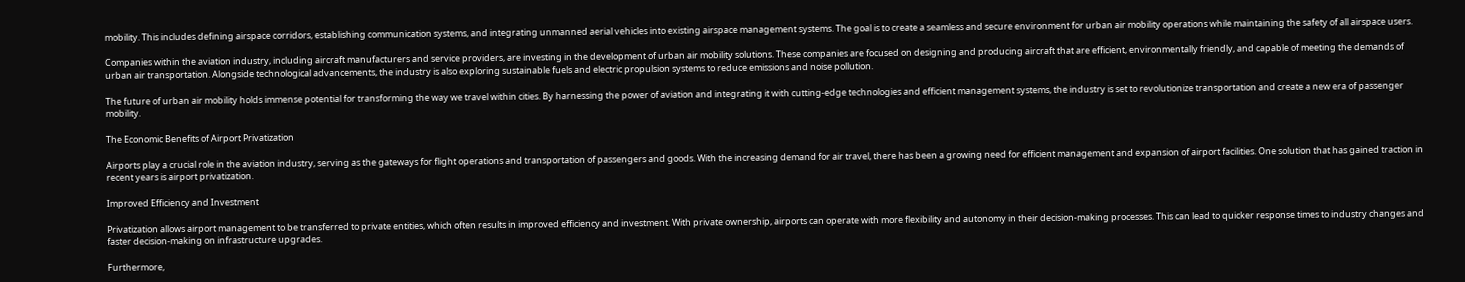mobility. This includes defining airspace corridors, establishing communication systems, and integrating unmanned aerial vehicles into existing airspace management systems. The goal is to create a seamless and secure environment for urban air mobility operations while maintaining the safety of all airspace users.

Companies within the aviation industry, including aircraft manufacturers and service providers, are investing in the development of urban air mobility solutions. These companies are focused on designing and producing aircraft that are efficient, environmentally friendly, and capable of meeting the demands of urban air transportation. Alongside technological advancements, the industry is also exploring sustainable fuels and electric propulsion systems to reduce emissions and noise pollution.

The future of urban air mobility holds immense potential for transforming the way we travel within cities. By harnessing the power of aviation and integrating it with cutting-edge technologies and efficient management systems, the industry is set to revolutionize transportation and create a new era of passenger mobility.

The Economic Benefits of Airport Privatization

Airports play a crucial role in the aviation industry, serving as the gateways for flight operations and transportation of passengers and goods. With the increasing demand for air travel, there has been a growing need for efficient management and expansion of airport facilities. One solution that has gained traction in recent years is airport privatization.

Improved Efficiency and Investment

Privatization allows airport management to be transferred to private entities, which often results in improved efficiency and investment. With private ownership, airports can operate with more flexibility and autonomy in their decision-making processes. This can lead to quicker response times to industry changes and faster decision-making on infrastructure upgrades.

Furthermore,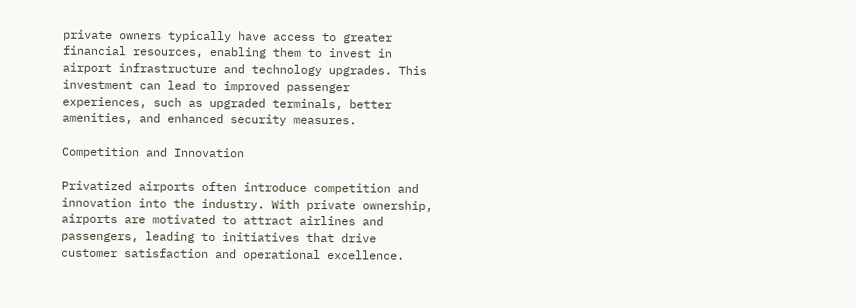private owners typically have access to greater financial resources, enabling them to invest in airport infrastructure and technology upgrades. This investment can lead to improved passenger experiences, such as upgraded terminals, better amenities, and enhanced security measures.

Competition and Innovation

Privatized airports often introduce competition and innovation into the industry. With private ownership, airports are motivated to attract airlines and passengers, leading to initiatives that drive customer satisfaction and operational excellence.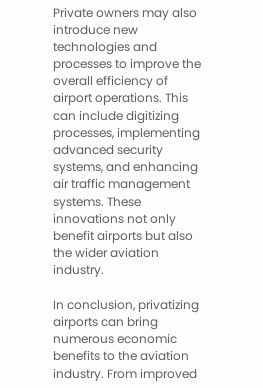Private owners may also introduce new technologies and processes to improve the overall efficiency of airport operations. This can include digitizing processes, implementing advanced security systems, and enhancing air traffic management systems. These innovations not only benefit airports but also the wider aviation industry.

In conclusion, privatizing airports can bring numerous economic benefits to the aviation industry. From improved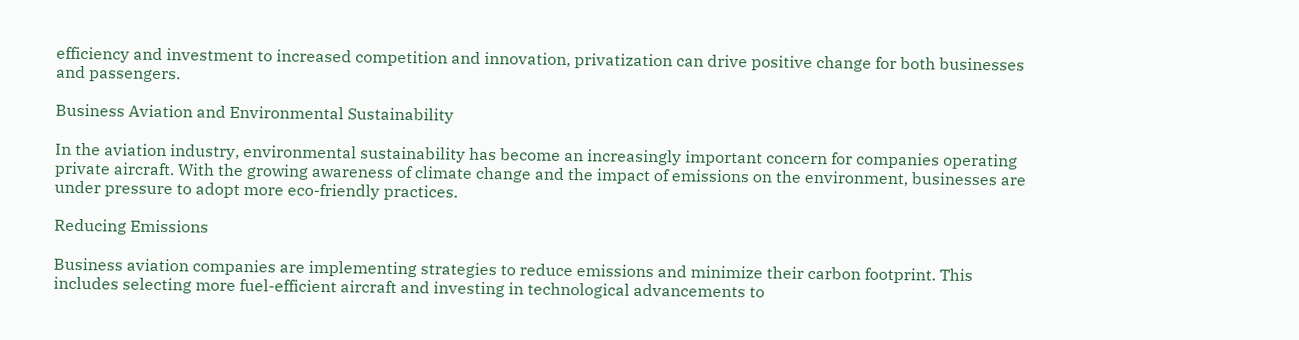efficiency and investment to increased competition and innovation, privatization can drive positive change for both businesses and passengers.

Business Aviation and Environmental Sustainability

In the aviation industry, environmental sustainability has become an increasingly important concern for companies operating private aircraft. With the growing awareness of climate change and the impact of emissions on the environment, businesses are under pressure to adopt more eco-friendly practices.

Reducing Emissions

Business aviation companies are implementing strategies to reduce emissions and minimize their carbon footprint. This includes selecting more fuel-efficient aircraft and investing in technological advancements to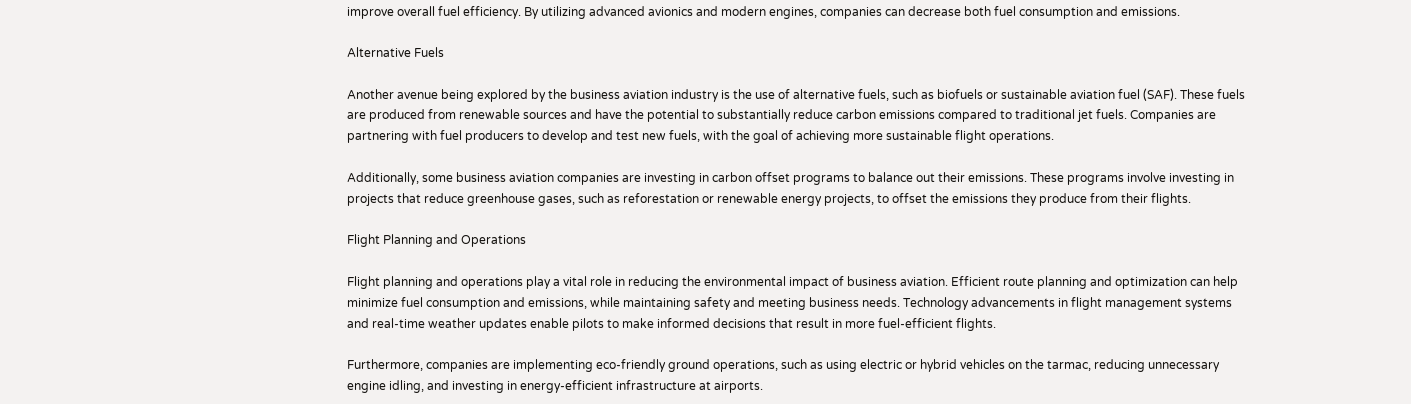improve overall fuel efficiency. By utilizing advanced avionics and modern engines, companies can decrease both fuel consumption and emissions.

Alternative Fuels

Another avenue being explored by the business aviation industry is the use of alternative fuels, such as biofuels or sustainable aviation fuel (SAF). These fuels are produced from renewable sources and have the potential to substantially reduce carbon emissions compared to traditional jet fuels. Companies are partnering with fuel producers to develop and test new fuels, with the goal of achieving more sustainable flight operations.

Additionally, some business aviation companies are investing in carbon offset programs to balance out their emissions. These programs involve investing in projects that reduce greenhouse gases, such as reforestation or renewable energy projects, to offset the emissions they produce from their flights.

Flight Planning and Operations

Flight planning and operations play a vital role in reducing the environmental impact of business aviation. Efficient route planning and optimization can help minimize fuel consumption and emissions, while maintaining safety and meeting business needs. Technology advancements in flight management systems and real-time weather updates enable pilots to make informed decisions that result in more fuel-efficient flights.

Furthermore, companies are implementing eco-friendly ground operations, such as using electric or hybrid vehicles on the tarmac, reducing unnecessary engine idling, and investing in energy-efficient infrastructure at airports.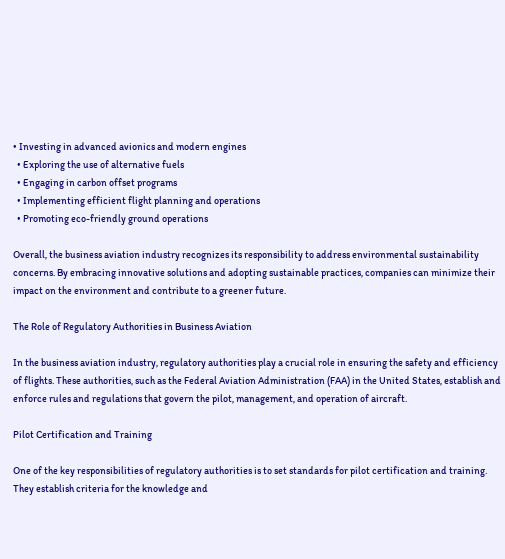• Investing in advanced avionics and modern engines
  • Exploring the use of alternative fuels
  • Engaging in carbon offset programs
  • Implementing efficient flight planning and operations
  • Promoting eco-friendly ground operations

Overall, the business aviation industry recognizes its responsibility to address environmental sustainability concerns. By embracing innovative solutions and adopting sustainable practices, companies can minimize their impact on the environment and contribute to a greener future.

The Role of Regulatory Authorities in Business Aviation

In the business aviation industry, regulatory authorities play a crucial role in ensuring the safety and efficiency of flights. These authorities, such as the Federal Aviation Administration (FAA) in the United States, establish and enforce rules and regulations that govern the pilot, management, and operation of aircraft.

Pilot Certification and Training

One of the key responsibilities of regulatory authorities is to set standards for pilot certification and training. They establish criteria for the knowledge and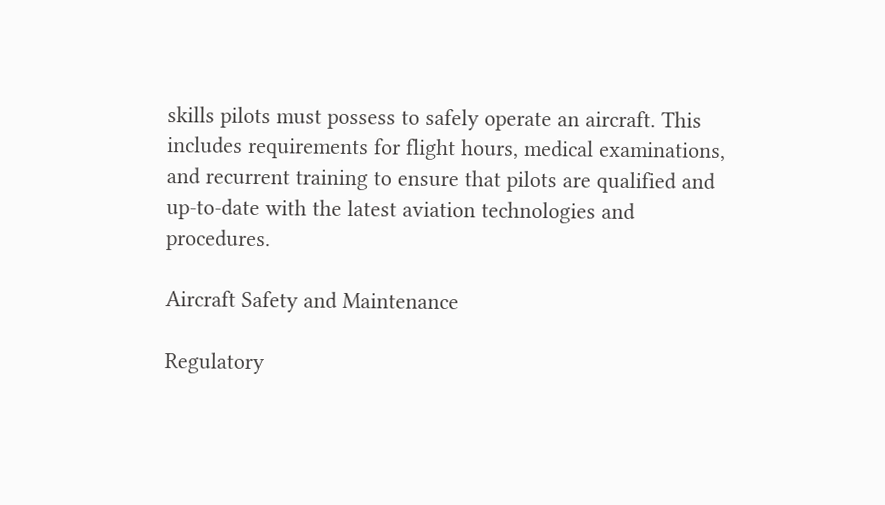skills pilots must possess to safely operate an aircraft. This includes requirements for flight hours, medical examinations, and recurrent training to ensure that pilots are qualified and up-to-date with the latest aviation technologies and procedures.

Aircraft Safety and Maintenance

Regulatory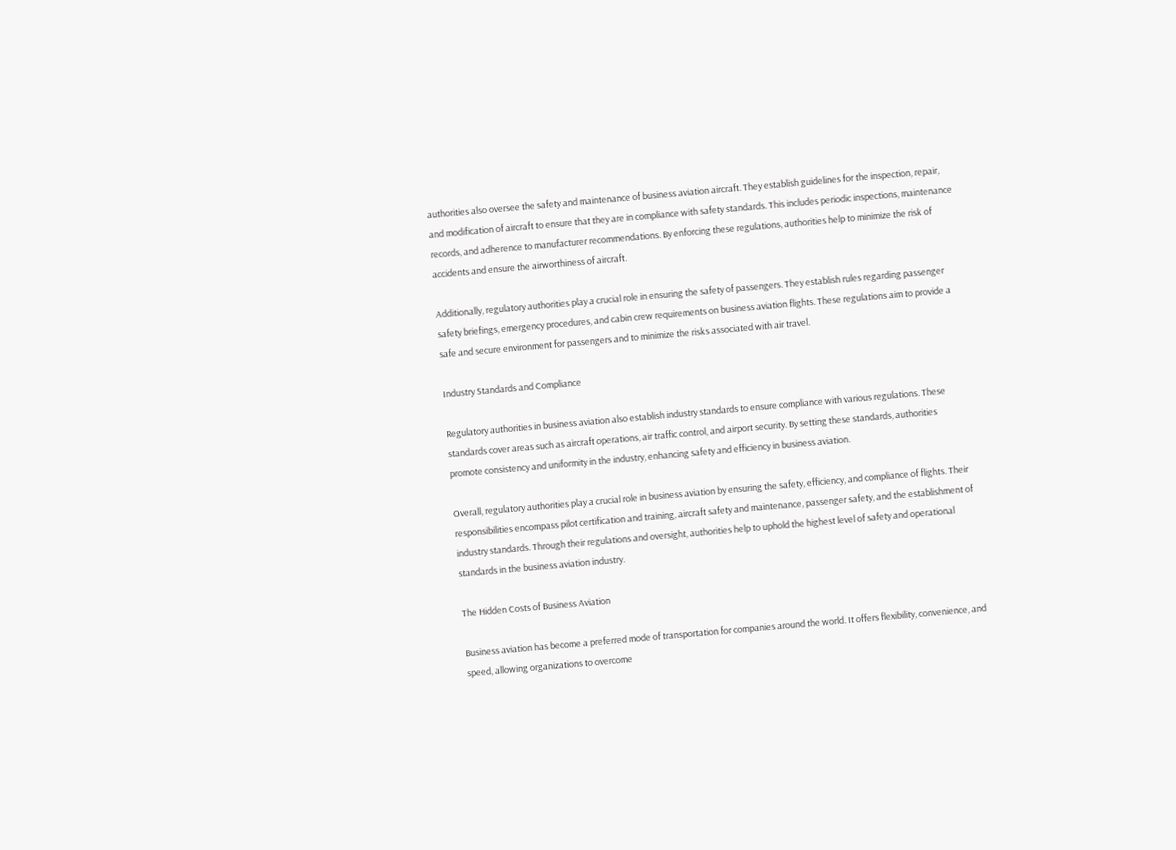authorities also oversee the safety and maintenance of business aviation aircraft. They establish guidelines for the inspection, repair, and modification of aircraft to ensure that they are in compliance with safety standards. This includes periodic inspections, maintenance records, and adherence to manufacturer recommendations. By enforcing these regulations, authorities help to minimize the risk of accidents and ensure the airworthiness of aircraft.

Additionally, regulatory authorities play a crucial role in ensuring the safety of passengers. They establish rules regarding passenger safety briefings, emergency procedures, and cabin crew requirements on business aviation flights. These regulations aim to provide a safe and secure environment for passengers and to minimize the risks associated with air travel.

Industry Standards and Compliance

Regulatory authorities in business aviation also establish industry standards to ensure compliance with various regulations. These standards cover areas such as aircraft operations, air traffic control, and airport security. By setting these standards, authorities promote consistency and uniformity in the industry, enhancing safety and efficiency in business aviation.

Overall, regulatory authorities play a crucial role in business aviation by ensuring the safety, efficiency, and compliance of flights. Their responsibilities encompass pilot certification and training, aircraft safety and maintenance, passenger safety, and the establishment of industry standards. Through their regulations and oversight, authorities help to uphold the highest level of safety and operational standards in the business aviation industry.

The Hidden Costs of Business Aviation

Business aviation has become a preferred mode of transportation for companies around the world. It offers flexibility, convenience, and speed, allowing organizations to overcome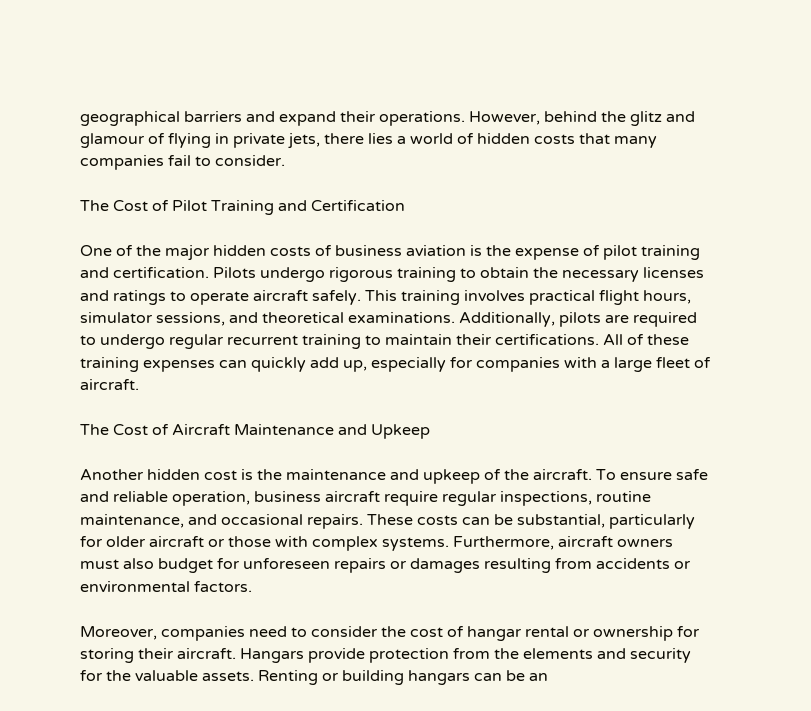geographical barriers and expand their operations. However, behind the glitz and glamour of flying in private jets, there lies a world of hidden costs that many companies fail to consider.

The Cost of Pilot Training and Certification

One of the major hidden costs of business aviation is the expense of pilot training and certification. Pilots undergo rigorous training to obtain the necessary licenses and ratings to operate aircraft safely. This training involves practical flight hours, simulator sessions, and theoretical examinations. Additionally, pilots are required to undergo regular recurrent training to maintain their certifications. All of these training expenses can quickly add up, especially for companies with a large fleet of aircraft.

The Cost of Aircraft Maintenance and Upkeep

Another hidden cost is the maintenance and upkeep of the aircraft. To ensure safe and reliable operation, business aircraft require regular inspections, routine maintenance, and occasional repairs. These costs can be substantial, particularly for older aircraft or those with complex systems. Furthermore, aircraft owners must also budget for unforeseen repairs or damages resulting from accidents or environmental factors.

Moreover, companies need to consider the cost of hangar rental or ownership for storing their aircraft. Hangars provide protection from the elements and security for the valuable assets. Renting or building hangars can be an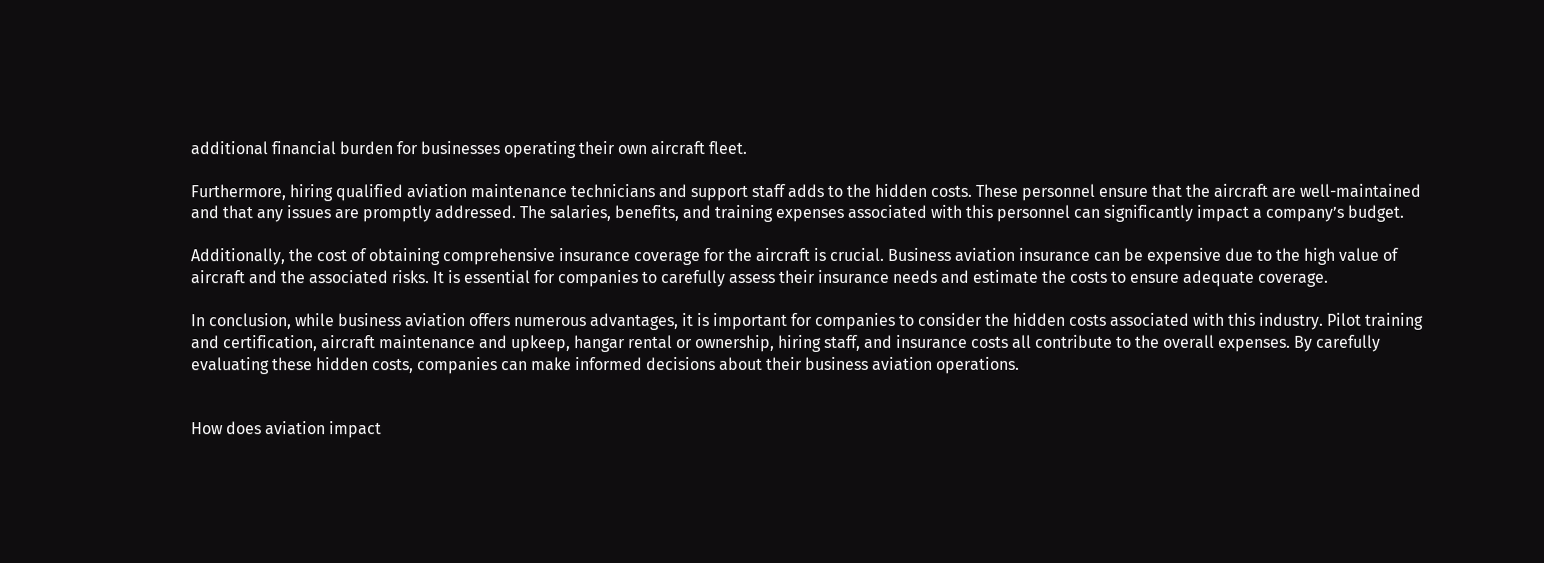additional financial burden for businesses operating their own aircraft fleet.

Furthermore, hiring qualified aviation maintenance technicians and support staff adds to the hidden costs. These personnel ensure that the aircraft are well-maintained and that any issues are promptly addressed. The salaries, benefits, and training expenses associated with this personnel can significantly impact a company’s budget.

Additionally, the cost of obtaining comprehensive insurance coverage for the aircraft is crucial. Business aviation insurance can be expensive due to the high value of aircraft and the associated risks. It is essential for companies to carefully assess their insurance needs and estimate the costs to ensure adequate coverage.

In conclusion, while business aviation offers numerous advantages, it is important for companies to consider the hidden costs associated with this industry. Pilot training and certification, aircraft maintenance and upkeep, hangar rental or ownership, hiring staff, and insurance costs all contribute to the overall expenses. By carefully evaluating these hidden costs, companies can make informed decisions about their business aviation operations.


How does aviation impact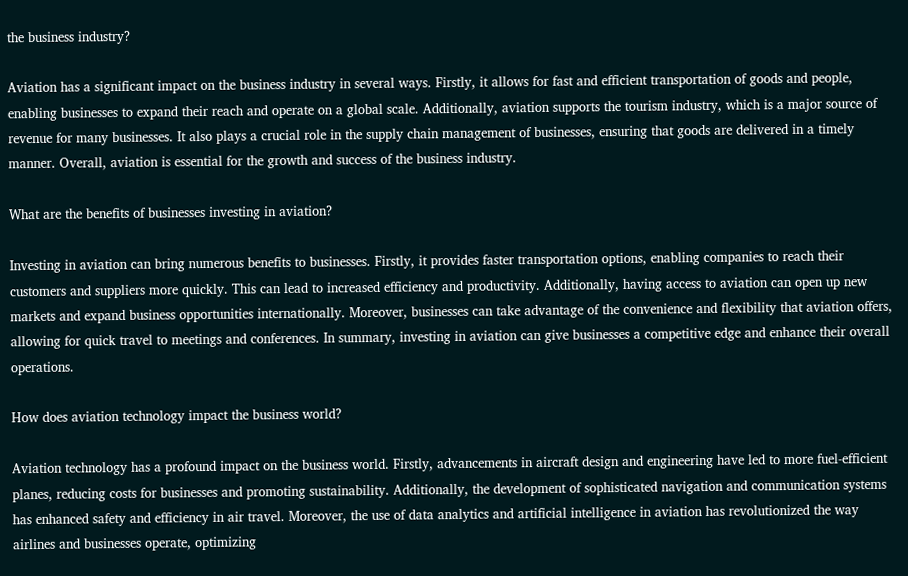the business industry?

Aviation has a significant impact on the business industry in several ways. Firstly, it allows for fast and efficient transportation of goods and people, enabling businesses to expand their reach and operate on a global scale. Additionally, aviation supports the tourism industry, which is a major source of revenue for many businesses. It also plays a crucial role in the supply chain management of businesses, ensuring that goods are delivered in a timely manner. Overall, aviation is essential for the growth and success of the business industry.

What are the benefits of businesses investing in aviation?

Investing in aviation can bring numerous benefits to businesses. Firstly, it provides faster transportation options, enabling companies to reach their customers and suppliers more quickly. This can lead to increased efficiency and productivity. Additionally, having access to aviation can open up new markets and expand business opportunities internationally. Moreover, businesses can take advantage of the convenience and flexibility that aviation offers, allowing for quick travel to meetings and conferences. In summary, investing in aviation can give businesses a competitive edge and enhance their overall operations.

How does aviation technology impact the business world?

Aviation technology has a profound impact on the business world. Firstly, advancements in aircraft design and engineering have led to more fuel-efficient planes, reducing costs for businesses and promoting sustainability. Additionally, the development of sophisticated navigation and communication systems has enhanced safety and efficiency in air travel. Moreover, the use of data analytics and artificial intelligence in aviation has revolutionized the way airlines and businesses operate, optimizing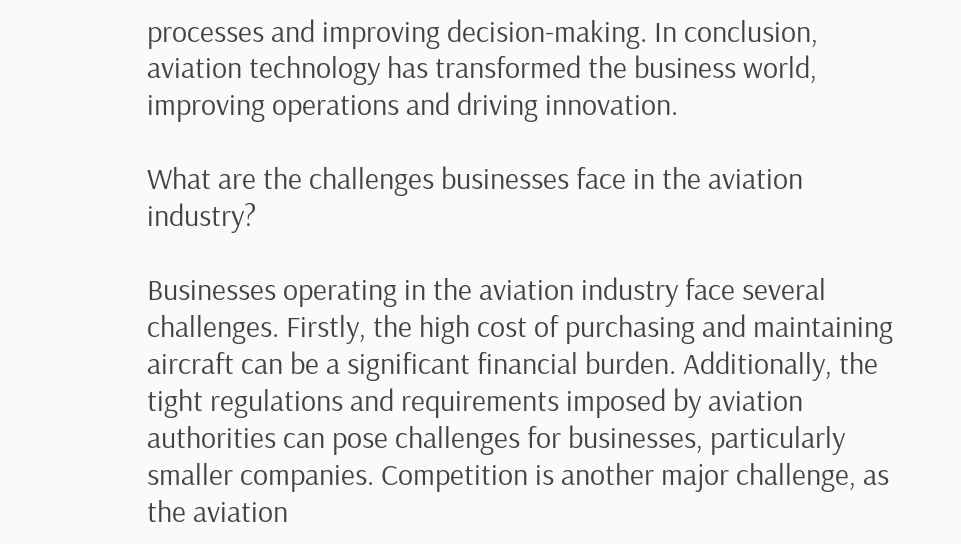processes and improving decision-making. In conclusion, aviation technology has transformed the business world, improving operations and driving innovation.

What are the challenges businesses face in the aviation industry?

Businesses operating in the aviation industry face several challenges. Firstly, the high cost of purchasing and maintaining aircraft can be a significant financial burden. Additionally, the tight regulations and requirements imposed by aviation authorities can pose challenges for businesses, particularly smaller companies. Competition is another major challenge, as the aviation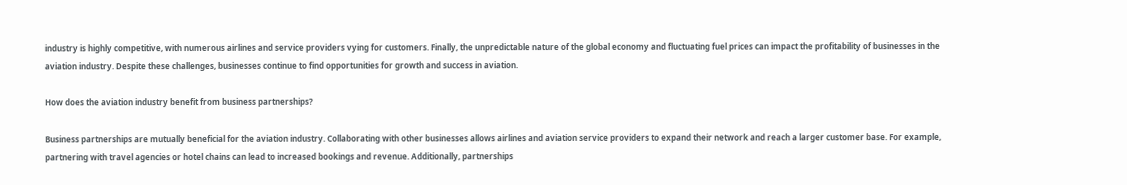industry is highly competitive, with numerous airlines and service providers vying for customers. Finally, the unpredictable nature of the global economy and fluctuating fuel prices can impact the profitability of businesses in the aviation industry. Despite these challenges, businesses continue to find opportunities for growth and success in aviation.

How does the aviation industry benefit from business partnerships?

Business partnerships are mutually beneficial for the aviation industry. Collaborating with other businesses allows airlines and aviation service providers to expand their network and reach a larger customer base. For example, partnering with travel agencies or hotel chains can lead to increased bookings and revenue. Additionally, partnerships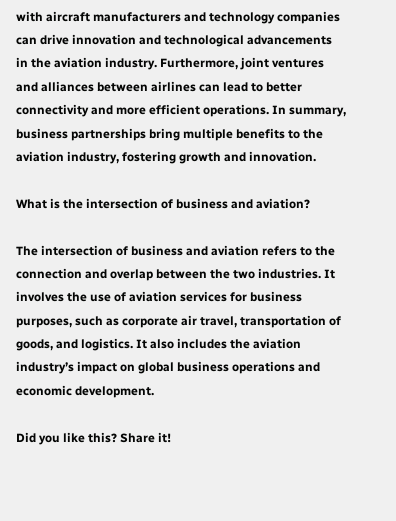with aircraft manufacturers and technology companies can drive innovation and technological advancements in the aviation industry. Furthermore, joint ventures and alliances between airlines can lead to better connectivity and more efficient operations. In summary, business partnerships bring multiple benefits to the aviation industry, fostering growth and innovation.

What is the intersection of business and aviation?

The intersection of business and aviation refers to the connection and overlap between the two industries. It involves the use of aviation services for business purposes, such as corporate air travel, transportation of goods, and logistics. It also includes the aviation industry’s impact on global business operations and economic development.

Did you like this? Share it!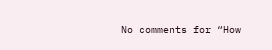No comments for “How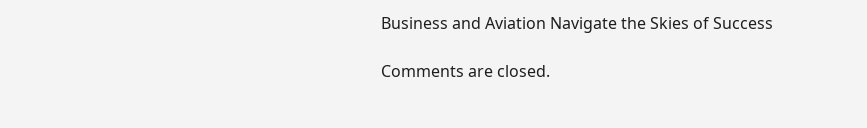Business and Aviation Navigate the Skies of Success

Comments are closed.